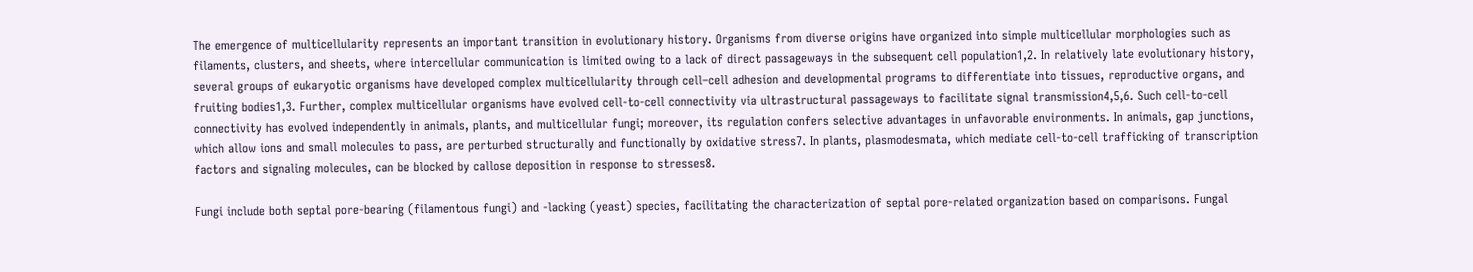The emergence of multicellularity represents an important transition in evolutionary history. Organisms from diverse origins have organized into simple multicellular morphologies such as filaments, clusters, and sheets, where intercellular communication is limited owing to a lack of direct passageways in the subsequent cell population1,2. In relatively late evolutionary history, several groups of eukaryotic organisms have developed complex multicellularity through cell–cell adhesion and developmental programs to differentiate into tissues, reproductive organs, and fruiting bodies1,3. Further, complex multicellular organisms have evolved cell-to-cell connectivity via ultrastructural passageways to facilitate signal transmission4,5,6. Such cell-to-cell connectivity has evolved independently in animals, plants, and multicellular fungi; moreover, its regulation confers selective advantages in unfavorable environments. In animals, gap junctions, which allow ions and small molecules to pass, are perturbed structurally and functionally by oxidative stress7. In plants, plasmodesmata, which mediate cell-to-cell trafficking of transcription factors and signaling molecules, can be blocked by callose deposition in response to stresses8.

Fungi include both septal pore-bearing (filamentous fungi) and -lacking (yeast) species, facilitating the characterization of septal pore-related organization based on comparisons. Fungal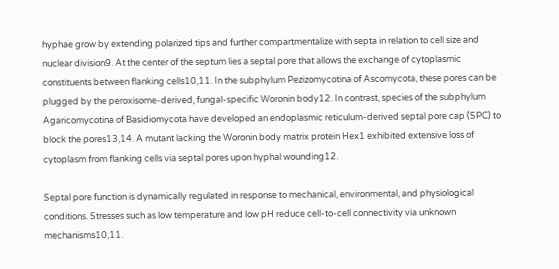hyphae grow by extending polarized tips and further compartmentalize with septa in relation to cell size and nuclear division9. At the center of the septum lies a septal pore that allows the exchange of cytoplasmic constituents between flanking cells10,11. In the subphylum Pezizomycotina of Ascomycota, these pores can be plugged by the peroxisome-derived, fungal-specific Woronin body12. In contrast, species of the subphylum Agaricomycotina of Basidiomycota have developed an endoplasmic reticulum-derived septal pore cap (SPC) to block the pores13,14. A mutant lacking the Woronin body matrix protein Hex1 exhibited extensive loss of cytoplasm from flanking cells via septal pores upon hyphal wounding12.

Septal pore function is dynamically regulated in response to mechanical, environmental, and physiological conditions. Stresses such as low temperature and low pH reduce cell-to-cell connectivity via unknown mechanisms10,11.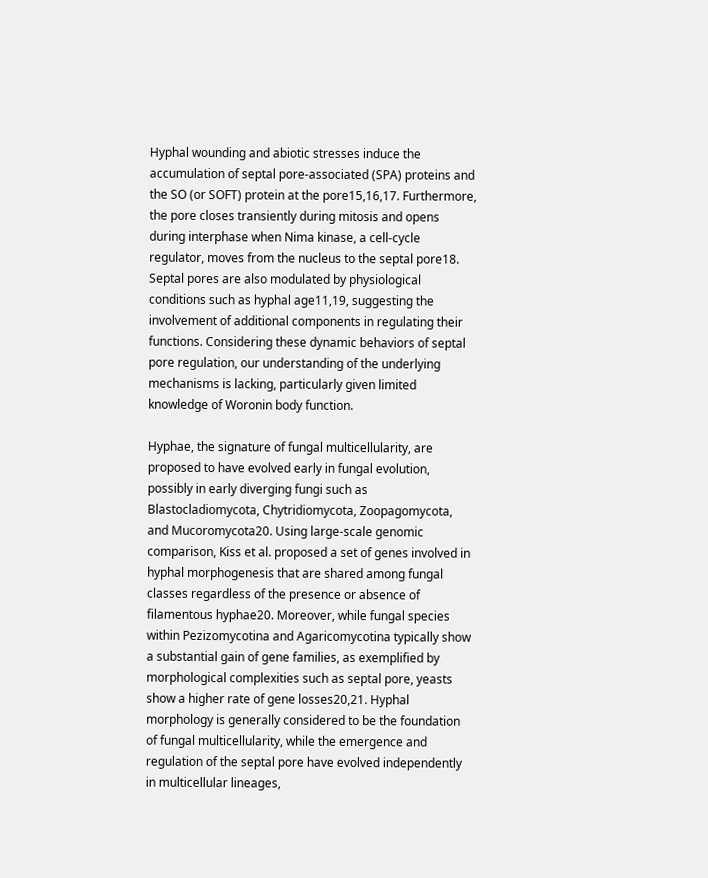Hyphal wounding and abiotic stresses induce the accumulation of septal pore-associated (SPA) proteins and the SO (or SOFT) protein at the pore15,16,17. Furthermore, the pore closes transiently during mitosis and opens during interphase when Nima kinase, a cell-cycle regulator, moves from the nucleus to the septal pore18. Septal pores are also modulated by physiological conditions such as hyphal age11,19, suggesting the involvement of additional components in regulating their functions. Considering these dynamic behaviors of septal pore regulation, our understanding of the underlying mechanisms is lacking, particularly given limited knowledge of Woronin body function.

Hyphae, the signature of fungal multicellularity, are proposed to have evolved early in fungal evolution, possibly in early diverging fungi such as Blastocladiomycota, Chytridiomycota, Zoopagomycota, and Mucoromycota20. Using large-scale genomic comparison, Kiss et al. proposed a set of genes involved in hyphal morphogenesis that are shared among fungal classes regardless of the presence or absence of filamentous hyphae20. Moreover, while fungal species within Pezizomycotina and Agaricomycotina typically show a substantial gain of gene families, as exemplified by morphological complexities such as septal pore, yeasts show a higher rate of gene losses20,21. Hyphal morphology is generally considered to be the foundation of fungal multicellularity, while the emergence and regulation of the septal pore have evolved independently in multicellular lineages,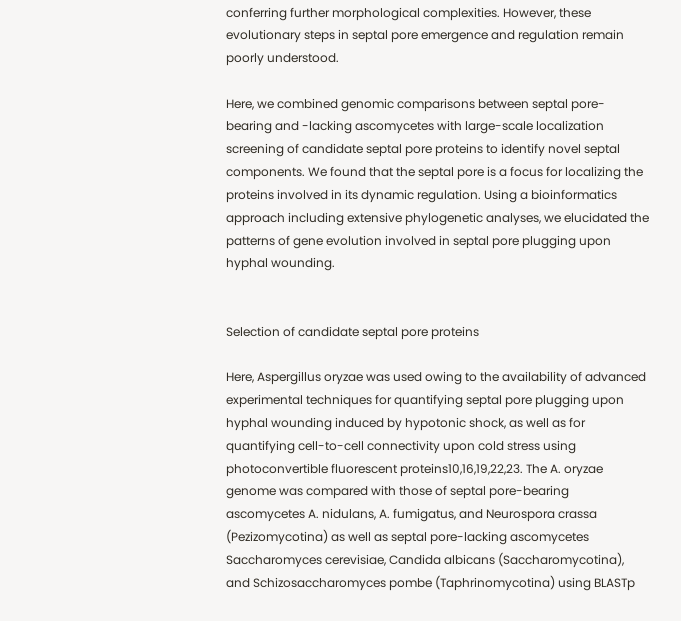conferring further morphological complexities. However, these evolutionary steps in septal pore emergence and regulation remain poorly understood.

Here, we combined genomic comparisons between septal pore-bearing and -lacking ascomycetes with large-scale localization screening of candidate septal pore proteins to identify novel septal components. We found that the septal pore is a focus for localizing the proteins involved in its dynamic regulation. Using a bioinformatics approach including extensive phylogenetic analyses, we elucidated the patterns of gene evolution involved in septal pore plugging upon hyphal wounding.


Selection of candidate septal pore proteins

Here, Aspergillus oryzae was used owing to the availability of advanced experimental techniques for quantifying septal pore plugging upon hyphal wounding induced by hypotonic shock, as well as for quantifying cell-to-cell connectivity upon cold stress using photoconvertible fluorescent proteins10,16,19,22,23. The A. oryzae genome was compared with those of septal pore-bearing ascomycetes A. nidulans, A. fumigatus, and Neurospora crassa (Pezizomycotina) as well as septal pore-lacking ascomycetes Saccharomyces cerevisiae, Candida albicans (Saccharomycotina), and Schizosaccharomyces pombe (Taphrinomycotina) using BLASTp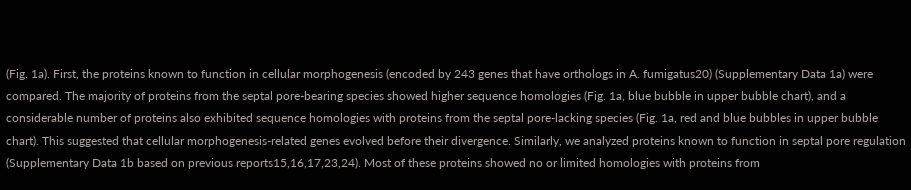(Fig. 1a). First, the proteins known to function in cellular morphogenesis (encoded by 243 genes that have orthologs in A. fumigatus20) (Supplementary Data 1a) were compared. The majority of proteins from the septal pore-bearing species showed higher sequence homologies (Fig. 1a, blue bubble in upper bubble chart), and a considerable number of proteins also exhibited sequence homologies with proteins from the septal pore-lacking species (Fig. 1a, red and blue bubbles in upper bubble chart). This suggested that cellular morphogenesis-related genes evolved before their divergence. Similarly, we analyzed proteins known to function in septal pore regulation (Supplementary Data 1b based on previous reports15,16,17,23,24). Most of these proteins showed no or limited homologies with proteins from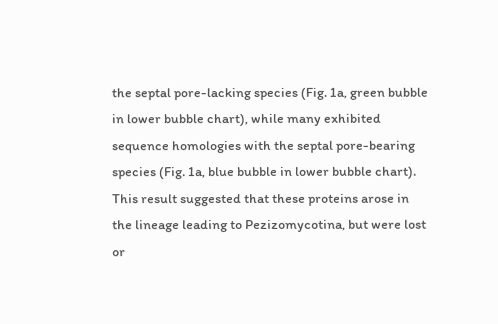the septal pore-lacking species (Fig. 1a, green bubble in lower bubble chart), while many exhibited sequence homologies with the septal pore-bearing species (Fig. 1a, blue bubble in lower bubble chart). This result suggested that these proteins arose in the lineage leading to Pezizomycotina, but were lost or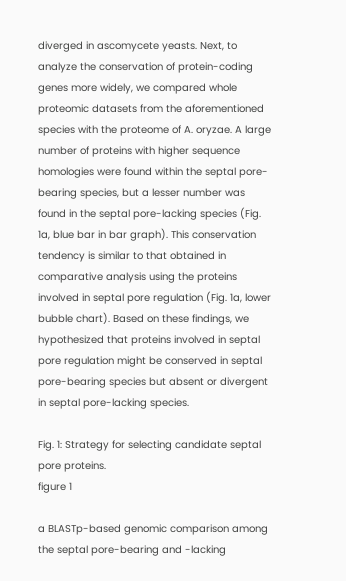diverged in ascomycete yeasts. Next, to analyze the conservation of protein-coding genes more widely, we compared whole proteomic datasets from the aforementioned species with the proteome of A. oryzae. A large number of proteins with higher sequence homologies were found within the septal pore-bearing species, but a lesser number was found in the septal pore-lacking species (Fig. 1a, blue bar in bar graph). This conservation tendency is similar to that obtained in comparative analysis using the proteins involved in septal pore regulation (Fig. 1a, lower bubble chart). Based on these findings, we hypothesized that proteins involved in septal pore regulation might be conserved in septal pore-bearing species but absent or divergent in septal pore-lacking species.

Fig. 1: Strategy for selecting candidate septal pore proteins.
figure 1

a BLASTp-based genomic comparison among the septal pore-bearing and -lacking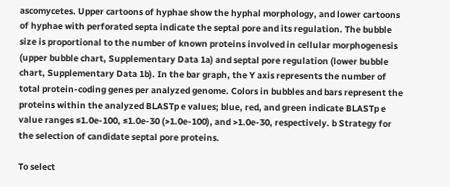ascomycetes. Upper cartoons of hyphae show the hyphal morphology, and lower cartoons of hyphae with perforated septa indicate the septal pore and its regulation. The bubble size is proportional to the number of known proteins involved in cellular morphogenesis (upper bubble chart, Supplementary Data 1a) and septal pore regulation (lower bubble chart, Supplementary Data 1b). In the bar graph, the Y axis represents the number of total protein-coding genes per analyzed genome. Colors in bubbles and bars represent the proteins within the analyzed BLASTp e values; blue, red, and green indicate BLASTp e value ranges ≤1.0e-100, ≤1.0e-30 (>1.0e-100), and >1.0e-30, respectively. b Strategy for the selection of candidate septal pore proteins.

To select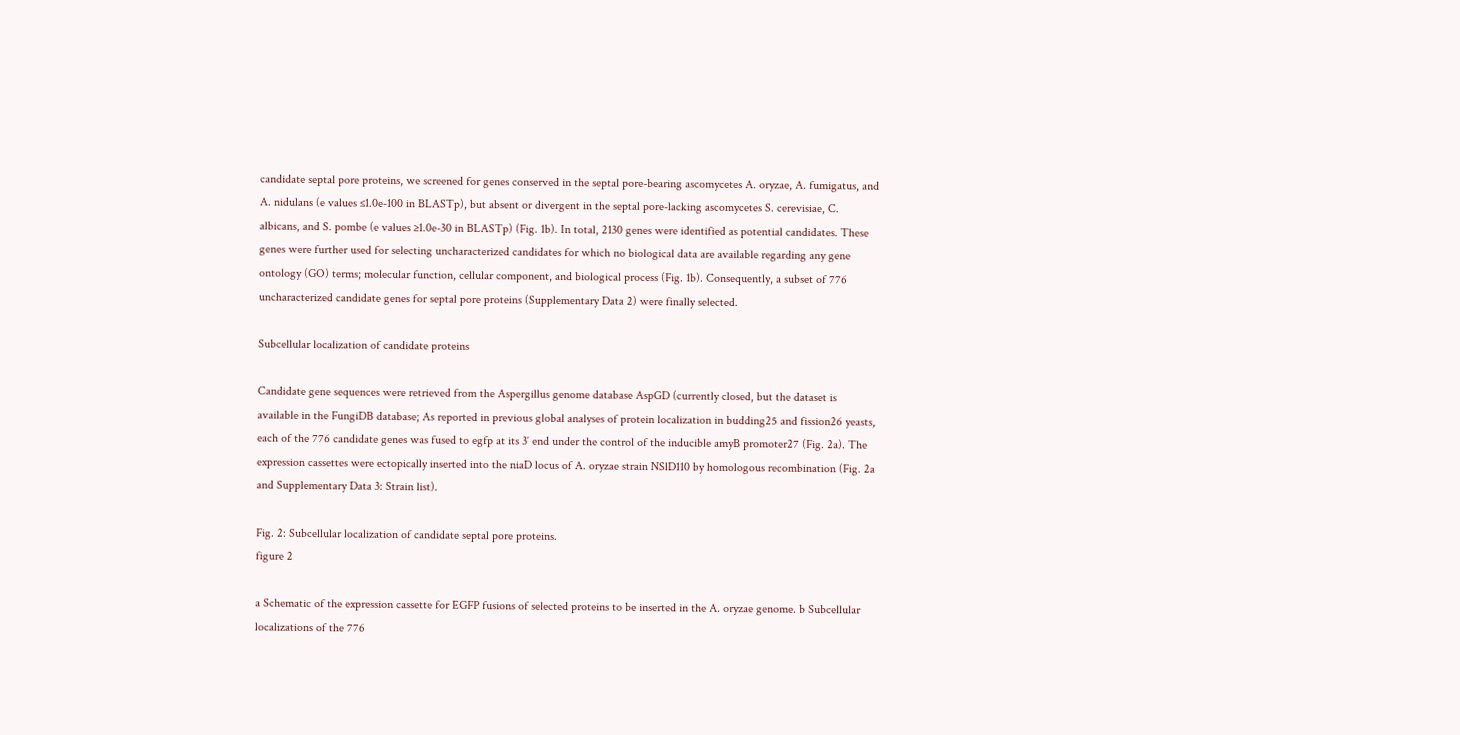candidate septal pore proteins, we screened for genes conserved in the septal pore-bearing ascomycetes A. oryzae, A. fumigatus, and A. nidulans (e values ≤1.0e-100 in BLASTp), but absent or divergent in the septal pore-lacking ascomycetes S. cerevisiae, C. albicans, and S. pombe (e values ≥1.0e-30 in BLASTp) (Fig. 1b). In total, 2130 genes were identified as potential candidates. These genes were further used for selecting uncharacterized candidates for which no biological data are available regarding any gene ontology (GO) terms; molecular function, cellular component, and biological process (Fig. 1b). Consequently, a subset of 776 uncharacterized candidate genes for septal pore proteins (Supplementary Data 2) were finally selected.

Subcellular localization of candidate proteins

Candidate gene sequences were retrieved from the Aspergillus genome database AspGD (currently closed, but the dataset is available in the FungiDB database; As reported in previous global analyses of protein localization in budding25 and fission26 yeasts, each of the 776 candidate genes was fused to egfp at its 3′ end under the control of the inducible amyB promoter27 (Fig. 2a). The expression cassettes were ectopically inserted into the niaD locus of A. oryzae strain NSlD110 by homologous recombination (Fig. 2a and Supplementary Data 3: Strain list).

Fig. 2: Subcellular localization of candidate septal pore proteins.
figure 2

a Schematic of the expression cassette for EGFP fusions of selected proteins to be inserted in the A. oryzae genome. b Subcellular localizations of the 776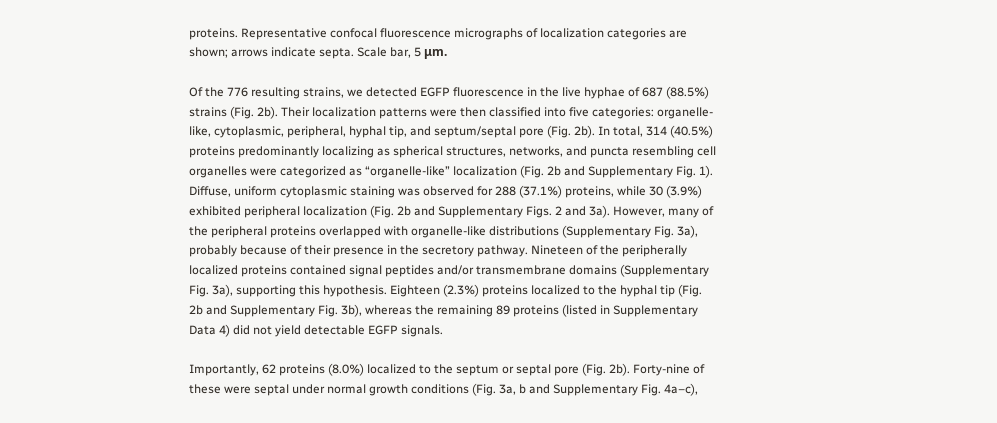proteins. Representative confocal fluorescence micrographs of localization categories are shown; arrows indicate septa. Scale bar, 5 μm.

Of the 776 resulting strains, we detected EGFP fluorescence in the live hyphae of 687 (88.5%) strains (Fig. 2b). Their localization patterns were then classified into five categories: organelle-like, cytoplasmic, peripheral, hyphal tip, and septum/septal pore (Fig. 2b). In total, 314 (40.5%) proteins predominantly localizing as spherical structures, networks, and puncta resembling cell organelles were categorized as “organelle-like” localization (Fig. 2b and Supplementary Fig. 1). Diffuse, uniform cytoplasmic staining was observed for 288 (37.1%) proteins, while 30 (3.9%) exhibited peripheral localization (Fig. 2b and Supplementary Figs. 2 and 3a). However, many of the peripheral proteins overlapped with organelle-like distributions (Supplementary Fig. 3a), probably because of their presence in the secretory pathway. Nineteen of the peripherally localized proteins contained signal peptides and/or transmembrane domains (Supplementary Fig. 3a), supporting this hypothesis. Eighteen (2.3%) proteins localized to the hyphal tip (Fig. 2b and Supplementary Fig. 3b), whereas the remaining 89 proteins (listed in Supplementary Data 4) did not yield detectable EGFP signals.

Importantly, 62 proteins (8.0%) localized to the septum or septal pore (Fig. 2b). Forty-nine of these were septal under normal growth conditions (Fig. 3a, b and Supplementary Fig. 4a–c),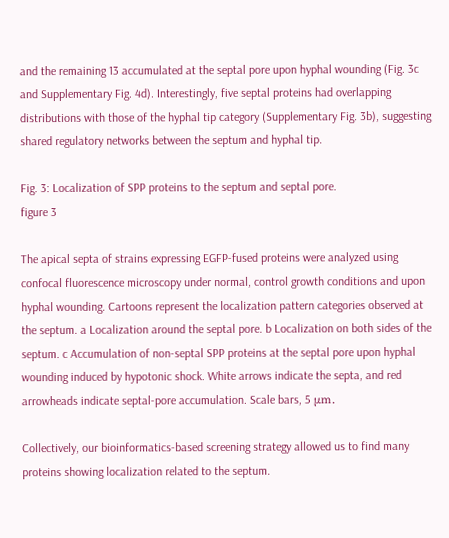and the remaining 13 accumulated at the septal pore upon hyphal wounding (Fig. 3c and Supplementary Fig. 4d). Interestingly, five septal proteins had overlapping distributions with those of the hyphal tip category (Supplementary Fig. 3b), suggesting shared regulatory networks between the septum and hyphal tip.

Fig. 3: Localization of SPP proteins to the septum and septal pore.
figure 3

The apical septa of strains expressing EGFP-fused proteins were analyzed using confocal fluorescence microscopy under normal, control growth conditions and upon hyphal wounding. Cartoons represent the localization pattern categories observed at the septum. a Localization around the septal pore. b Localization on both sides of the septum. c Accumulation of non-septal SPP proteins at the septal pore upon hyphal wounding induced by hypotonic shock. White arrows indicate the septa, and red arrowheads indicate septal-pore accumulation. Scale bars, 5 μm.

Collectively, our bioinformatics-based screening strategy allowed us to find many proteins showing localization related to the septum.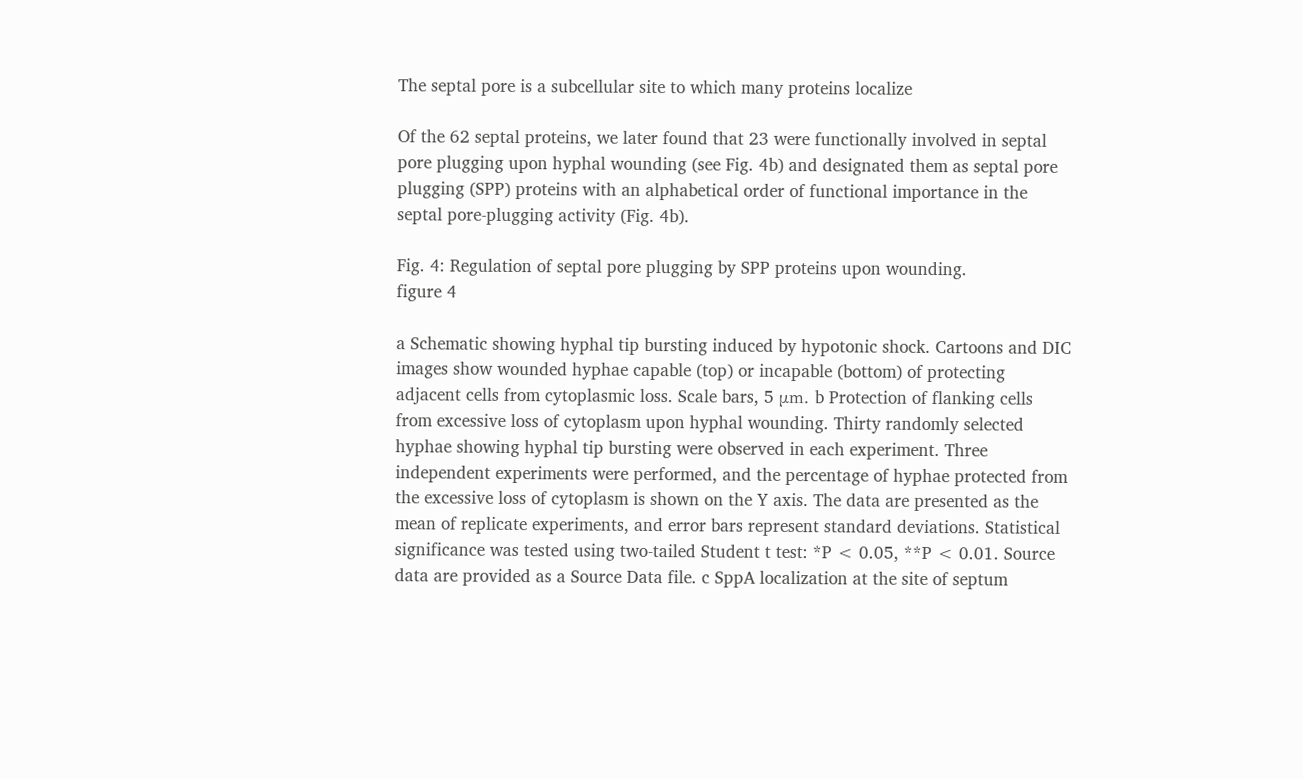The septal pore is a subcellular site to which many proteins localize

Of the 62 septal proteins, we later found that 23 were functionally involved in septal pore plugging upon hyphal wounding (see Fig. 4b) and designated them as septal pore plugging (SPP) proteins with an alphabetical order of functional importance in the septal pore-plugging activity (Fig. 4b).

Fig. 4: Regulation of septal pore plugging by SPP proteins upon wounding.
figure 4

a Schematic showing hyphal tip bursting induced by hypotonic shock. Cartoons and DIC images show wounded hyphae capable (top) or incapable (bottom) of protecting adjacent cells from cytoplasmic loss. Scale bars, 5 μm. b Protection of flanking cells from excessive loss of cytoplasm upon hyphal wounding. Thirty randomly selected hyphae showing hyphal tip bursting were observed in each experiment. Three independent experiments were performed, and the percentage of hyphae protected from the excessive loss of cytoplasm is shown on the Y axis. The data are presented as the mean of replicate experiments, and error bars represent standard deviations. Statistical significance was tested using two-tailed Student t test: *P < 0.05, **P < 0.01. Source data are provided as a Source Data file. c SppA localization at the site of septum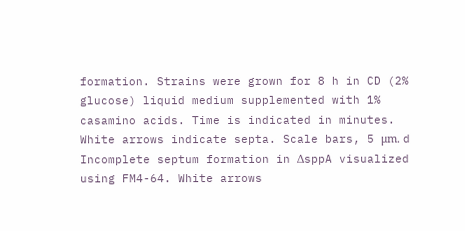formation. Strains were grown for 8 h in CD (2% glucose) liquid medium supplemented with 1% casamino acids. Time is indicated in minutes. White arrows indicate septa. Scale bars, 5 μm. d Incomplete septum formation in ΔsppA visualized using FM4-64. White arrows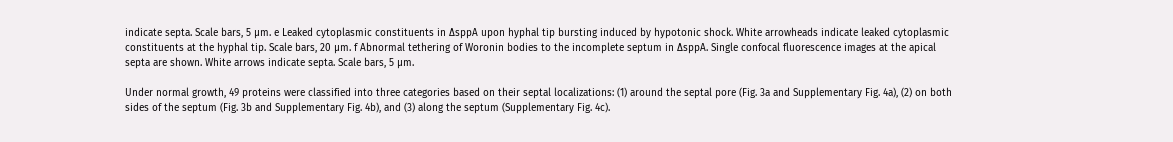indicate septa. Scale bars, 5 μm. e Leaked cytoplasmic constituents in ΔsppA upon hyphal tip bursting induced by hypotonic shock. White arrowheads indicate leaked cytoplasmic constituents at the hyphal tip. Scale bars, 20 μm. f Abnormal tethering of Woronin bodies to the incomplete septum in ΔsppA. Single confocal fluorescence images at the apical septa are shown. White arrows indicate septa. Scale bars, 5 μm.

Under normal growth, 49 proteins were classified into three categories based on their septal localizations: (1) around the septal pore (Fig. 3a and Supplementary Fig. 4a), (2) on both sides of the septum (Fig. 3b and Supplementary Fig. 4b), and (3) along the septum (Supplementary Fig. 4c).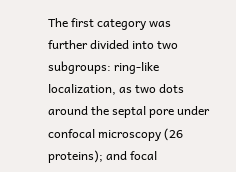The first category was further divided into two subgroups: ring-like localization, as two dots around the septal pore under confocal microscopy (26 proteins); and focal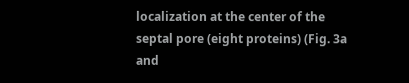localization at the center of the septal pore (eight proteins) (Fig. 3a and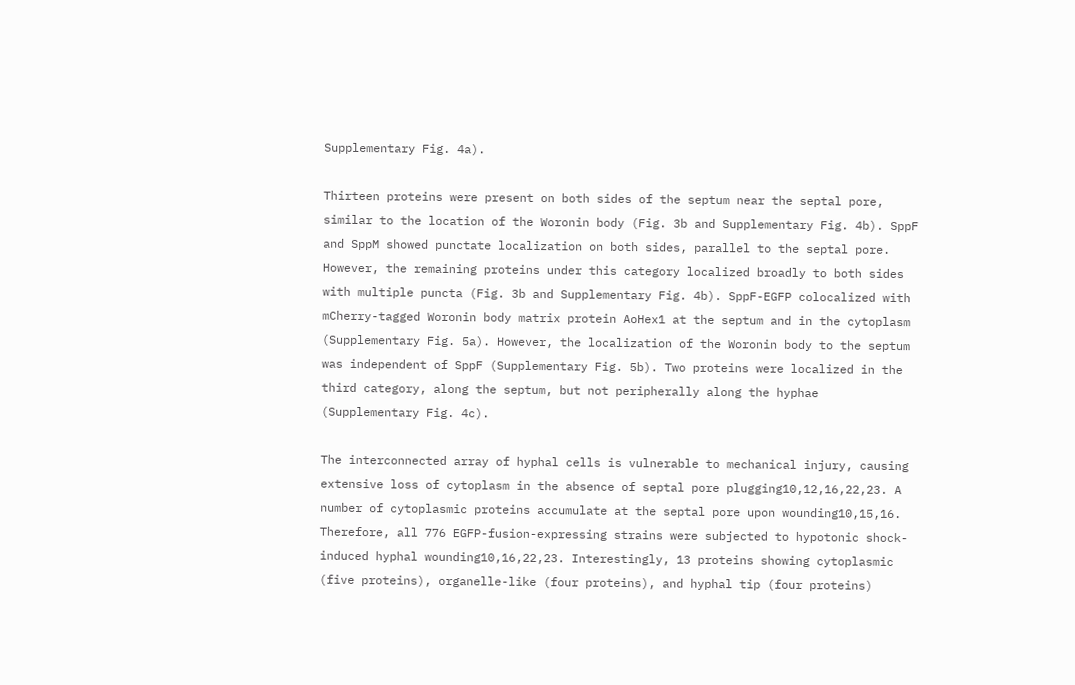Supplementary Fig. 4a).

Thirteen proteins were present on both sides of the septum near the septal pore, similar to the location of the Woronin body (Fig. 3b and Supplementary Fig. 4b). SppF and SppM showed punctate localization on both sides, parallel to the septal pore. However, the remaining proteins under this category localized broadly to both sides with multiple puncta (Fig. 3b and Supplementary Fig. 4b). SppF-EGFP colocalized with mCherry-tagged Woronin body matrix protein AoHex1 at the septum and in the cytoplasm (Supplementary Fig. 5a). However, the localization of the Woronin body to the septum was independent of SppF (Supplementary Fig. 5b). Two proteins were localized in the third category, along the septum, but not peripherally along the hyphae (Supplementary Fig. 4c).

The interconnected array of hyphal cells is vulnerable to mechanical injury, causing extensive loss of cytoplasm in the absence of septal pore plugging10,12,16,22,23. A number of cytoplasmic proteins accumulate at the septal pore upon wounding10,15,16. Therefore, all 776 EGFP-fusion-expressing strains were subjected to hypotonic shock-induced hyphal wounding10,16,22,23. Interestingly, 13 proteins showing cytoplasmic (five proteins), organelle-like (four proteins), and hyphal tip (four proteins)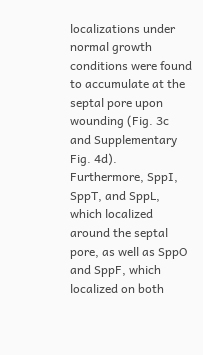localizations under normal growth conditions were found to accumulate at the septal pore upon wounding (Fig. 3c and Supplementary Fig. 4d). Furthermore, SppI, SppT, and SppL, which localized around the septal pore, as well as SppO and SppF, which localized on both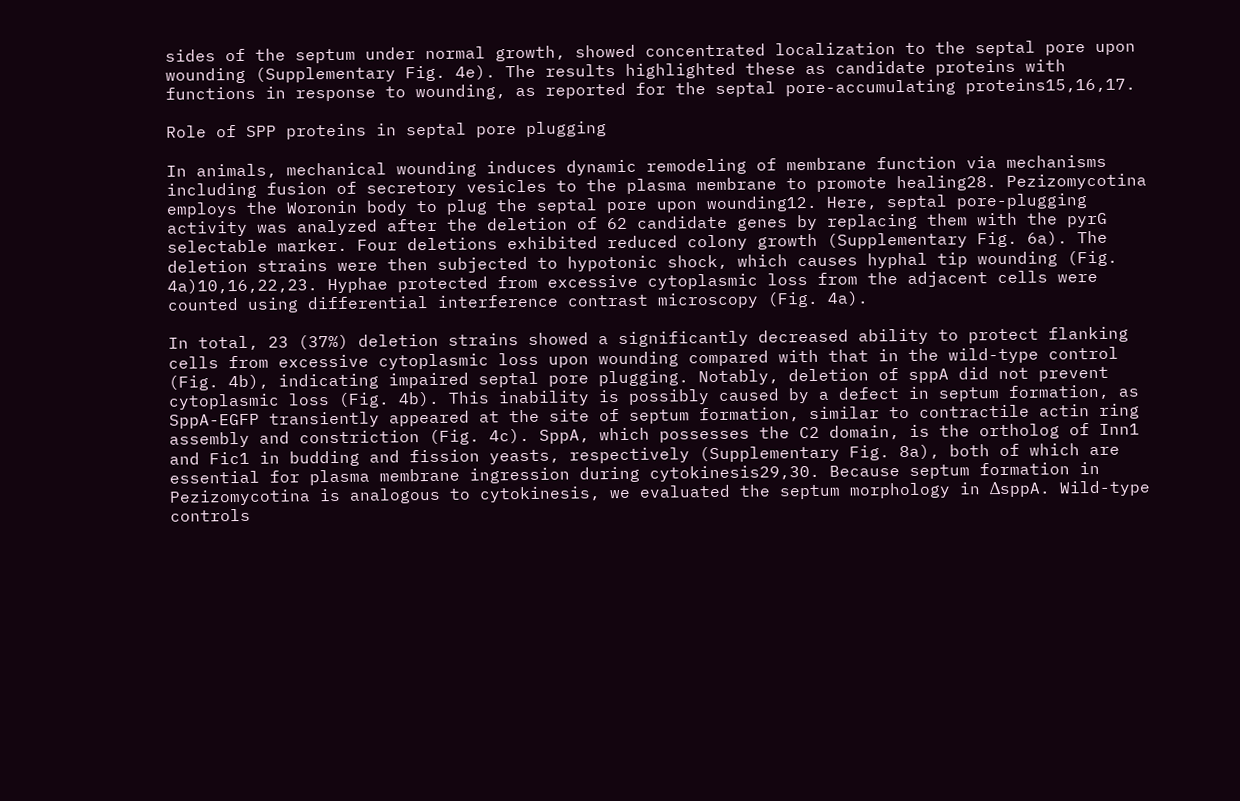sides of the septum under normal growth, showed concentrated localization to the septal pore upon wounding (Supplementary Fig. 4e). The results highlighted these as candidate proteins with functions in response to wounding, as reported for the septal pore-accumulating proteins15,16,17.

Role of SPP proteins in septal pore plugging

In animals, mechanical wounding induces dynamic remodeling of membrane function via mechanisms including fusion of secretory vesicles to the plasma membrane to promote healing28. Pezizomycotina employs the Woronin body to plug the septal pore upon wounding12. Here, septal pore-plugging activity was analyzed after the deletion of 62 candidate genes by replacing them with the pyrG selectable marker. Four deletions exhibited reduced colony growth (Supplementary Fig. 6a). The deletion strains were then subjected to hypotonic shock, which causes hyphal tip wounding (Fig. 4a)10,16,22,23. Hyphae protected from excessive cytoplasmic loss from the adjacent cells were counted using differential interference contrast microscopy (Fig. 4a).

In total, 23 (37%) deletion strains showed a significantly decreased ability to protect flanking cells from excessive cytoplasmic loss upon wounding compared with that in the wild-type control (Fig. 4b), indicating impaired septal pore plugging. Notably, deletion of sppA did not prevent cytoplasmic loss (Fig. 4b). This inability is possibly caused by a defect in septum formation, as SppA-EGFP transiently appeared at the site of septum formation, similar to contractile actin ring assembly and constriction (Fig. 4c). SppA, which possesses the C2 domain, is the ortholog of Inn1 and Fic1 in budding and fission yeasts, respectively (Supplementary Fig. 8a), both of which are essential for plasma membrane ingression during cytokinesis29,30. Because septum formation in Pezizomycotina is analogous to cytokinesis, we evaluated the septum morphology in ΔsppA. Wild-type controls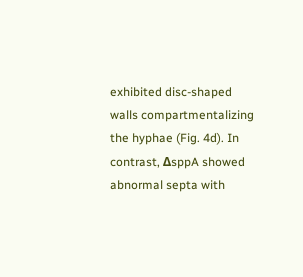exhibited disc-shaped walls compartmentalizing the hyphae (Fig. 4d). In contrast, ΔsppA showed abnormal septa with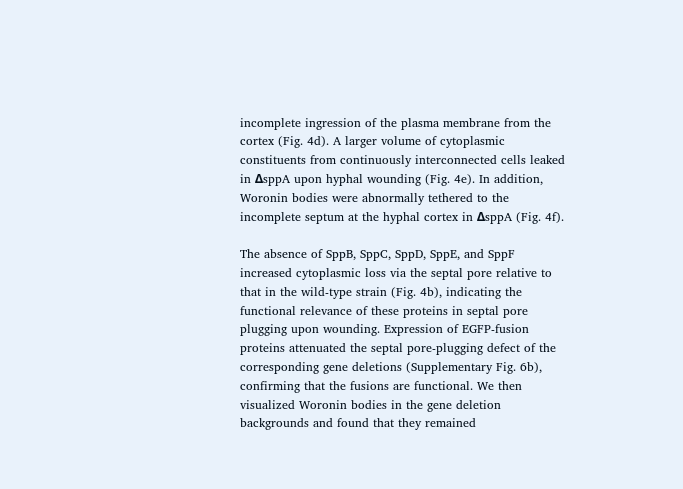incomplete ingression of the plasma membrane from the cortex (Fig. 4d). A larger volume of cytoplasmic constituents from continuously interconnected cells leaked in ΔsppA upon hyphal wounding (Fig. 4e). In addition, Woronin bodies were abnormally tethered to the incomplete septum at the hyphal cortex in ΔsppA (Fig. 4f).

The absence of SppB, SppC, SppD, SppE, and SppF increased cytoplasmic loss via the septal pore relative to that in the wild-type strain (Fig. 4b), indicating the functional relevance of these proteins in septal pore plugging upon wounding. Expression of EGFP-fusion proteins attenuated the septal pore-plugging defect of the corresponding gene deletions (Supplementary Fig. 6b), confirming that the fusions are functional. We then visualized Woronin bodies in the gene deletion backgrounds and found that they remained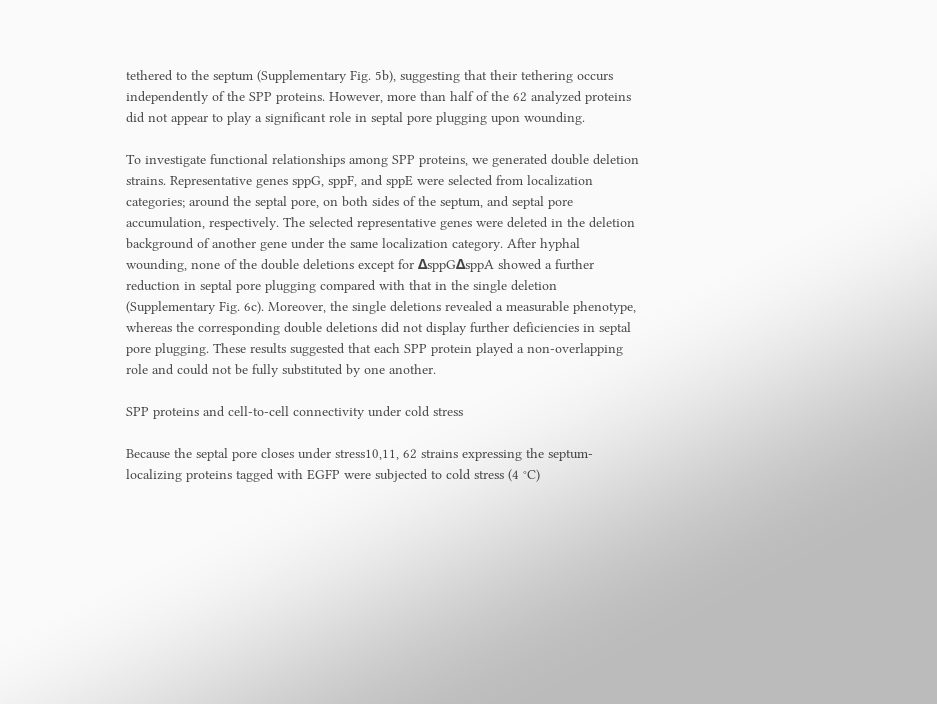tethered to the septum (Supplementary Fig. 5b), suggesting that their tethering occurs independently of the SPP proteins. However, more than half of the 62 analyzed proteins did not appear to play a significant role in septal pore plugging upon wounding.

To investigate functional relationships among SPP proteins, we generated double deletion strains. Representative genes sppG, sppF, and sppE were selected from localization categories; around the septal pore, on both sides of the septum, and septal pore accumulation, respectively. The selected representative genes were deleted in the deletion background of another gene under the same localization category. After hyphal wounding, none of the double deletions except for ΔsppGΔsppA showed a further reduction in septal pore plugging compared with that in the single deletion (Supplementary Fig. 6c). Moreover, the single deletions revealed a measurable phenotype, whereas the corresponding double deletions did not display further deficiencies in septal pore plugging. These results suggested that each SPP protein played a non-overlapping role and could not be fully substituted by one another.

SPP proteins and cell-to-cell connectivity under cold stress

Because the septal pore closes under stress10,11, 62 strains expressing the septum-localizing proteins tagged with EGFP were subjected to cold stress (4 °C)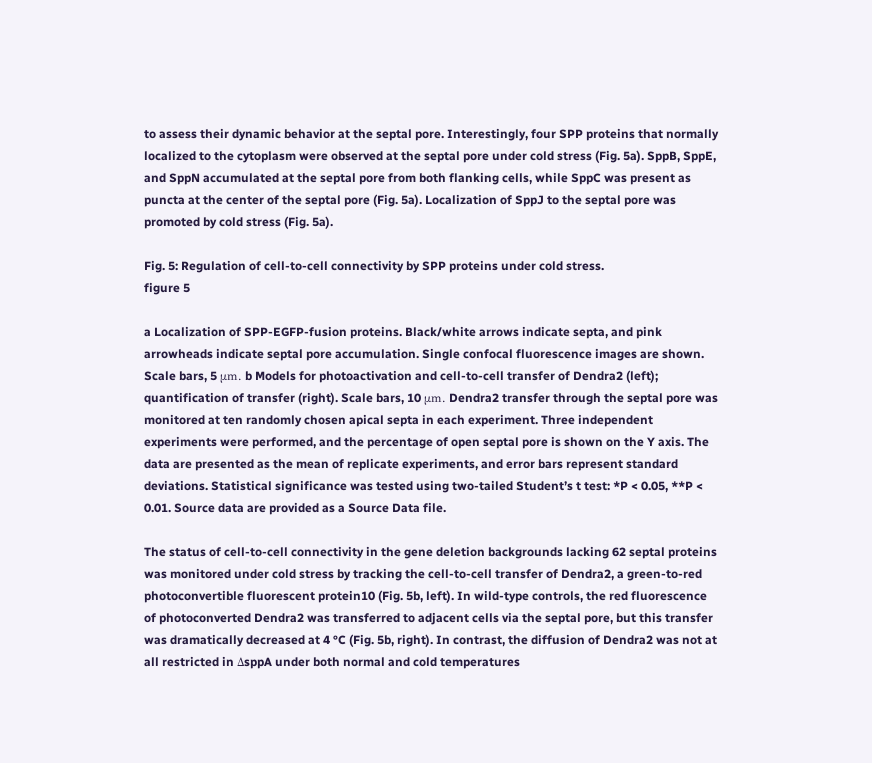to assess their dynamic behavior at the septal pore. Interestingly, four SPP proteins that normally localized to the cytoplasm were observed at the septal pore under cold stress (Fig. 5a). SppB, SppE, and SppN accumulated at the septal pore from both flanking cells, while SppC was present as puncta at the center of the septal pore (Fig. 5a). Localization of SppJ to the septal pore was promoted by cold stress (Fig. 5a).

Fig. 5: Regulation of cell-to-cell connectivity by SPP proteins under cold stress.
figure 5

a Localization of SPP-EGFP-fusion proteins. Black/white arrows indicate septa, and pink arrowheads indicate septal pore accumulation. Single confocal fluorescence images are shown. Scale bars, 5 μm. b Models for photoactivation and cell-to-cell transfer of Dendra2 (left); quantification of transfer (right). Scale bars, 10 μm. Dendra2 transfer through the septal pore was monitored at ten randomly chosen apical septa in each experiment. Three independent experiments were performed, and the percentage of open septal pore is shown on the Y axis. The data are presented as the mean of replicate experiments, and error bars represent standard deviations. Statistical significance was tested using two-tailed Student’s t test: *P < 0.05, **P < 0.01. Source data are provided as a Source Data file.

The status of cell-to-cell connectivity in the gene deletion backgrounds lacking 62 septal proteins was monitored under cold stress by tracking the cell-to-cell transfer of Dendra2, a green-to-red photoconvertible fluorescent protein10 (Fig. 5b, left). In wild-type controls, the red fluorescence of photoconverted Dendra2 was transferred to adjacent cells via the septal pore, but this transfer was dramatically decreased at 4 °C (Fig. 5b, right). In contrast, the diffusion of Dendra2 was not at all restricted in ΔsppA under both normal and cold temperatures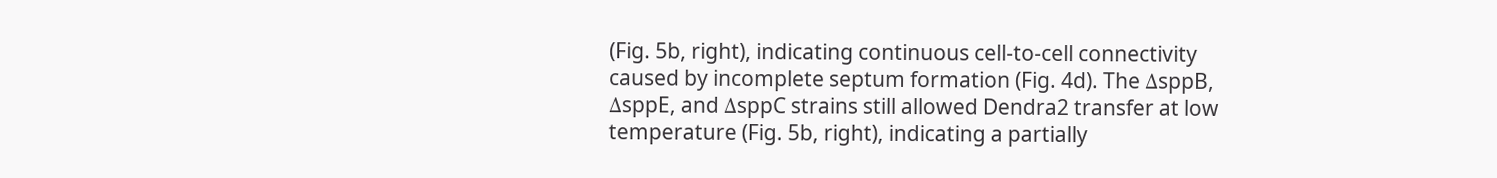(Fig. 5b, right), indicating continuous cell-to-cell connectivity caused by incomplete septum formation (Fig. 4d). The ΔsppB, ΔsppE, and ΔsppC strains still allowed Dendra2 transfer at low temperature (Fig. 5b, right), indicating a partially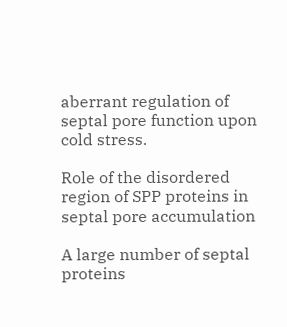aberrant regulation of septal pore function upon cold stress.

Role of the disordered region of SPP proteins in septal pore accumulation

A large number of septal proteins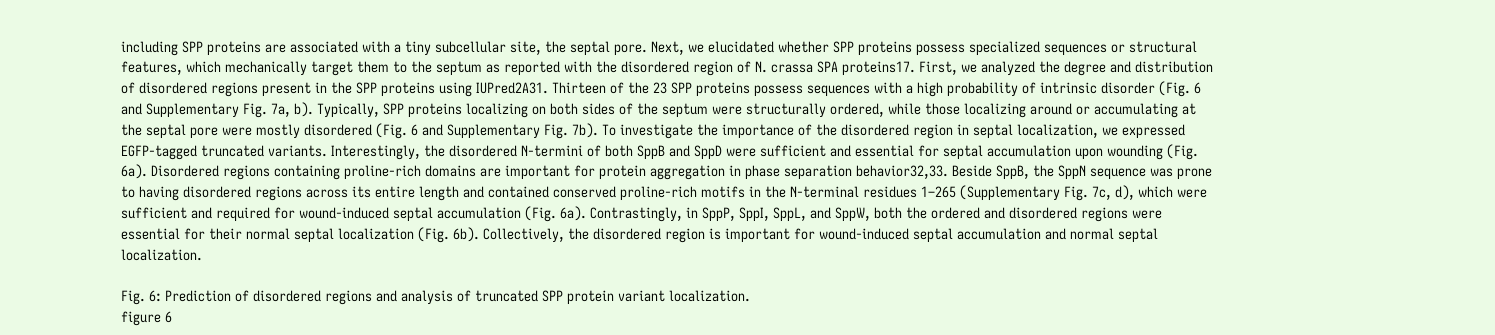including SPP proteins are associated with a tiny subcellular site, the septal pore. Next, we elucidated whether SPP proteins possess specialized sequences or structural features, which mechanically target them to the septum as reported with the disordered region of N. crassa SPA proteins17. First, we analyzed the degree and distribution of disordered regions present in the SPP proteins using IUPred2A31. Thirteen of the 23 SPP proteins possess sequences with a high probability of intrinsic disorder (Fig. 6 and Supplementary Fig. 7a, b). Typically, SPP proteins localizing on both sides of the septum were structurally ordered, while those localizing around or accumulating at the septal pore were mostly disordered (Fig. 6 and Supplementary Fig. 7b). To investigate the importance of the disordered region in septal localization, we expressed EGFP-tagged truncated variants. Interestingly, the disordered N-termini of both SppB and SppD were sufficient and essential for septal accumulation upon wounding (Fig. 6a). Disordered regions containing proline-rich domains are important for protein aggregation in phase separation behavior32,33. Beside SppB, the SppN sequence was prone to having disordered regions across its entire length and contained conserved proline-rich motifs in the N-terminal residues 1–265 (Supplementary Fig. 7c, d), which were sufficient and required for wound-induced septal accumulation (Fig. 6a). Contrastingly, in SppP, SppI, SppL, and SppW, both the ordered and disordered regions were essential for their normal septal localization (Fig. 6b). Collectively, the disordered region is important for wound-induced septal accumulation and normal septal localization.

Fig. 6: Prediction of disordered regions and analysis of truncated SPP protein variant localization.
figure 6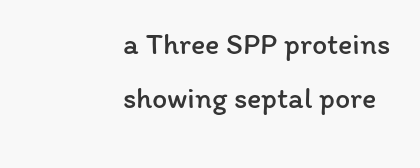a Three SPP proteins showing septal pore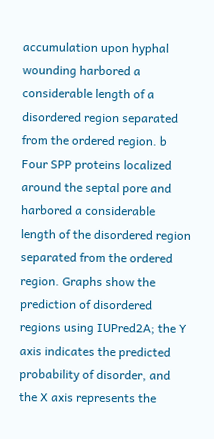accumulation upon hyphal wounding harbored a considerable length of a disordered region separated from the ordered region. b Four SPP proteins localized around the septal pore and harbored a considerable length of the disordered region separated from the ordered region. Graphs show the prediction of disordered regions using IUPred2A; the Y axis indicates the predicted probability of disorder, and the X axis represents the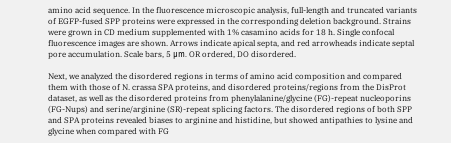amino acid sequence. In the fluorescence microscopic analysis, full-length and truncated variants of EGFP-fused SPP proteins were expressed in the corresponding deletion background. Strains were grown in CD medium supplemented with 1% casamino acids for 18 h. Single confocal fluorescence images are shown. Arrows indicate apical septa, and red arrowheads indicate septal pore accumulation. Scale bars, 5 μm. OR ordered, DO disordered.

Next, we analyzed the disordered regions in terms of amino acid composition and compared them with those of N. crassa SPA proteins, and disordered proteins/regions from the DisProt dataset, as well as the disordered proteins from phenylalanine/glycine (FG)-repeat nucleoporins (FG-Nups) and serine/arginine (SR)-repeat splicing factors. The disordered regions of both SPP and SPA proteins revealed biases to arginine and histidine, but showed antipathies to lysine and glycine when compared with FG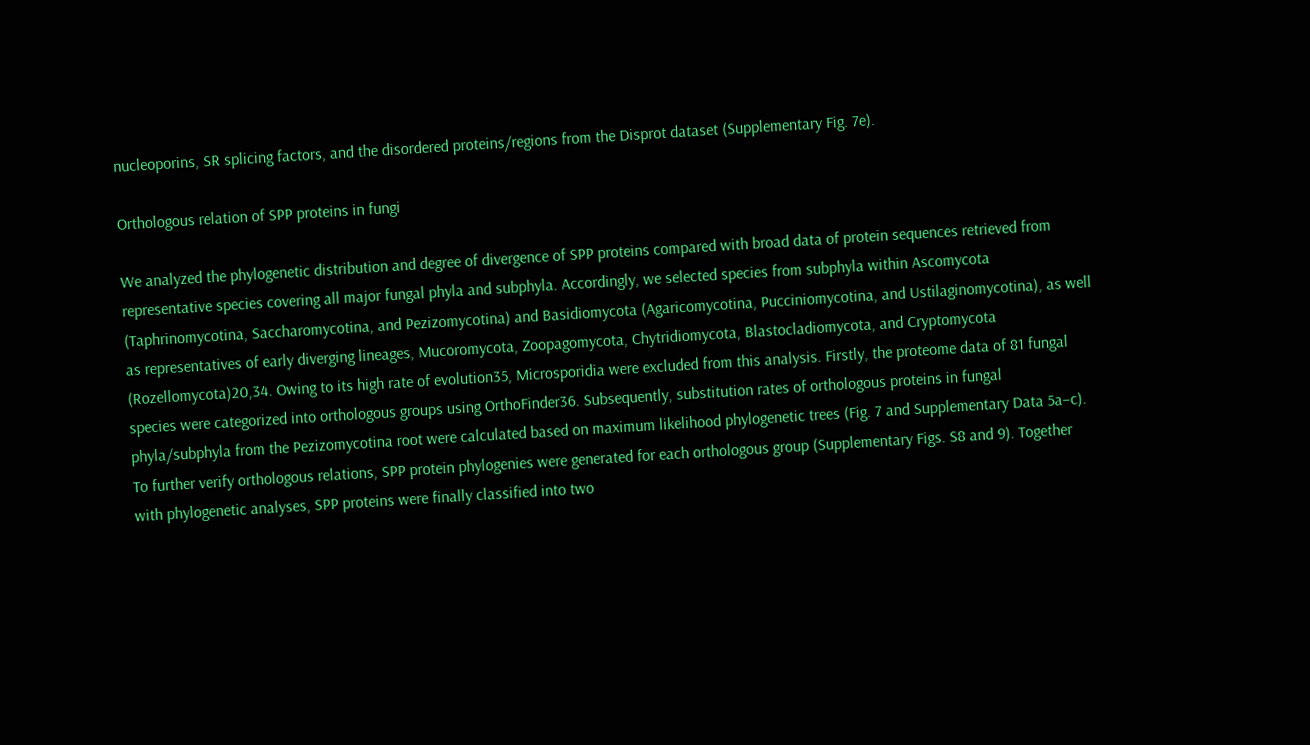nucleoporins, SR splicing factors, and the disordered proteins/regions from the Disprot dataset (Supplementary Fig. 7e).

Orthologous relation of SPP proteins in fungi

We analyzed the phylogenetic distribution and degree of divergence of SPP proteins compared with broad data of protein sequences retrieved from representative species covering all major fungal phyla and subphyla. Accordingly, we selected species from subphyla within Ascomycota (Taphrinomycotina, Saccharomycotina, and Pezizomycotina) and Basidiomycota (Agaricomycotina, Pucciniomycotina, and Ustilaginomycotina), as well as representatives of early diverging lineages, Mucoromycota, Zoopagomycota, Chytridiomycota, Blastocladiomycota, and Cryptomycota (Rozellomycota)20,34. Owing to its high rate of evolution35, Microsporidia were excluded from this analysis. Firstly, the proteome data of 81 fungal species were categorized into orthologous groups using OrthoFinder36. Subsequently, substitution rates of orthologous proteins in fungal phyla/subphyla from the Pezizomycotina root were calculated based on maximum likelihood phylogenetic trees (Fig. 7 and Supplementary Data 5a–c). To further verify orthologous relations, SPP protein phylogenies were generated for each orthologous group (Supplementary Figs. S8 and 9). Together with phylogenetic analyses, SPP proteins were finally classified into two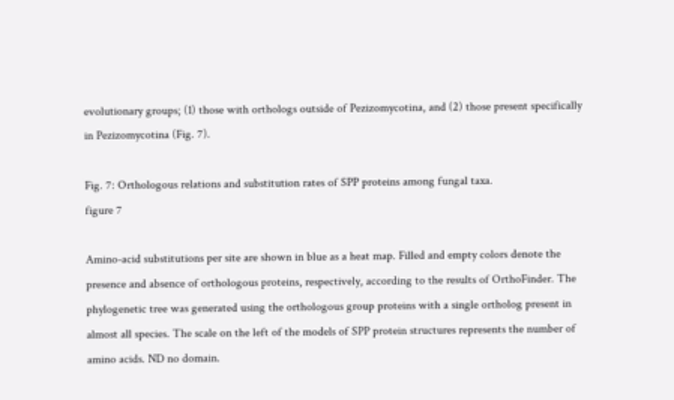evolutionary groups; (1) those with orthologs outside of Pezizomycotina, and (2) those present specifically in Pezizomycotina (Fig. 7).

Fig. 7: Orthologous relations and substitution rates of SPP proteins among fungal taxa.
figure 7

Amino-acid substitutions per site are shown in blue as a heat map. Filled and empty colors denote the presence and absence of orthologous proteins, respectively, according to the results of OrthoFinder. The phylogenetic tree was generated using the orthologous group proteins with a single ortholog present in almost all species. The scale on the left of the models of SPP protein structures represents the number of amino acids. ND no domain.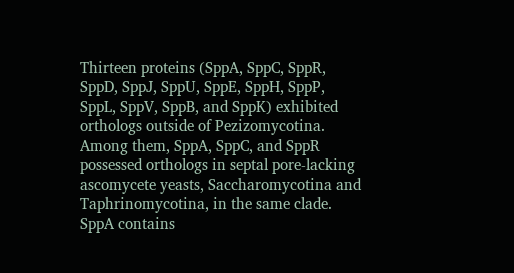Thirteen proteins (SppA, SppC, SppR, SppD, SppJ, SppU, SppE, SppH, SppP, SppL, SppV, SppB, and SppK) exhibited orthologs outside of Pezizomycotina. Among them, SppA, SppC, and SppR possessed orthologs in septal pore-lacking ascomycete yeasts, Saccharomycotina and Taphrinomycotina, in the same clade. SppA contains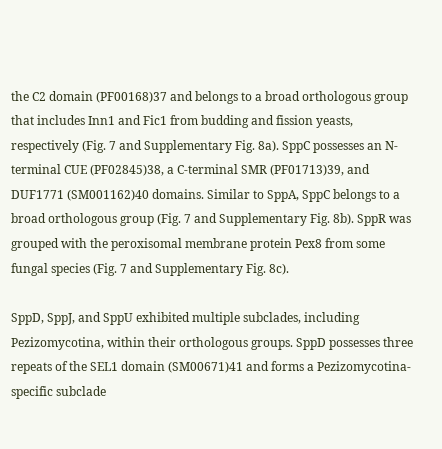the C2 domain (PF00168)37 and belongs to a broad orthologous group that includes Inn1 and Fic1 from budding and fission yeasts, respectively (Fig. 7 and Supplementary Fig. 8a). SppC possesses an N-terminal CUE (PF02845)38, a C-terminal SMR (PF01713)39, and DUF1771 (SM001162)40 domains. Similar to SppA, SppC belongs to a broad orthologous group (Fig. 7 and Supplementary Fig. 8b). SppR was grouped with the peroxisomal membrane protein Pex8 from some fungal species (Fig. 7 and Supplementary Fig. 8c).

SppD, SppJ, and SppU exhibited multiple subclades, including Pezizomycotina, within their orthologous groups. SppD possesses three repeats of the SEL1 domain (SM00671)41 and forms a Pezizomycotina-specific subclade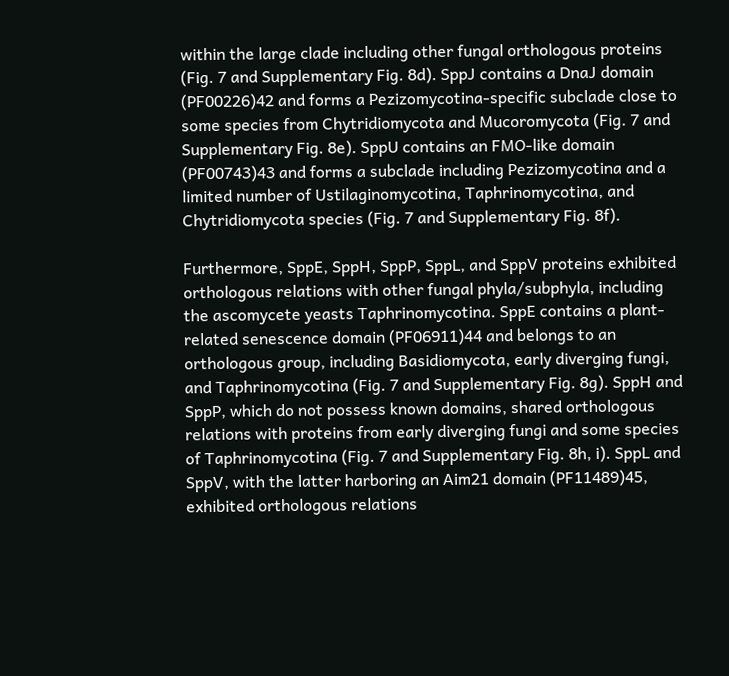within the large clade including other fungal orthologous proteins (Fig. 7 and Supplementary Fig. 8d). SppJ contains a DnaJ domain (PF00226)42 and forms a Pezizomycotina-specific subclade close to some species from Chytridiomycota and Mucoromycota (Fig. 7 and Supplementary Fig. 8e). SppU contains an FMO-like domain (PF00743)43 and forms a subclade including Pezizomycotina and a limited number of Ustilaginomycotina, Taphrinomycotina, and Chytridiomycota species (Fig. 7 and Supplementary Fig. 8f).

Furthermore, SppE, SppH, SppP, SppL, and SppV proteins exhibited orthologous relations with other fungal phyla/subphyla, including the ascomycete yeasts Taphrinomycotina. SppE contains a plant-related senescence domain (PF06911)44 and belongs to an orthologous group, including Basidiomycota, early diverging fungi, and Taphrinomycotina (Fig. 7 and Supplementary Fig. 8g). SppH and SppP, which do not possess known domains, shared orthologous relations with proteins from early diverging fungi and some species of Taphrinomycotina (Fig. 7 and Supplementary Fig. 8h, i). SppL and SppV, with the latter harboring an Aim21 domain (PF11489)45, exhibited orthologous relations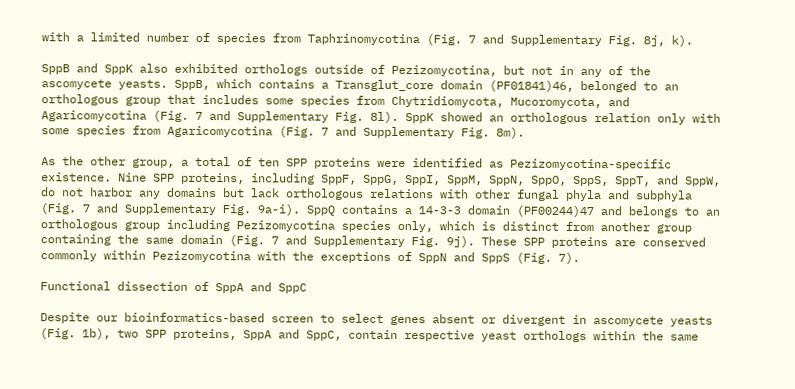with a limited number of species from Taphrinomycotina (Fig. 7 and Supplementary Fig. 8j, k).

SppB and SppK also exhibited orthologs outside of Pezizomycotina, but not in any of the ascomycete yeasts. SppB, which contains a Transglut_core domain (PF01841)46, belonged to an orthologous group that includes some species from Chytridiomycota, Mucoromycota, and Agaricomycotina (Fig. 7 and Supplementary Fig. 8l). SppK showed an orthologous relation only with some species from Agaricomycotina (Fig. 7 and Supplementary Fig. 8m).

As the other group, a total of ten SPP proteins were identified as Pezizomycotina-specific existence. Nine SPP proteins, including SppF, SppG, SppI, SppM, SppN, SppO, SppS, SppT, and SppW, do not harbor any domains but lack orthologous relations with other fungal phyla and subphyla (Fig. 7 and Supplementary Fig. 9a-i). SppQ contains a 14-3-3 domain (PF00244)47 and belongs to an orthologous group including Pezizomycotina species only, which is distinct from another group containing the same domain (Fig. 7 and Supplementary Fig. 9j). These SPP proteins are conserved commonly within Pezizomycotina with the exceptions of SppN and SppS (Fig. 7).

Functional dissection of SppA and SppC

Despite our bioinformatics-based screen to select genes absent or divergent in ascomycete yeasts (Fig. 1b), two SPP proteins, SppA and SppC, contain respective yeast orthologs within the same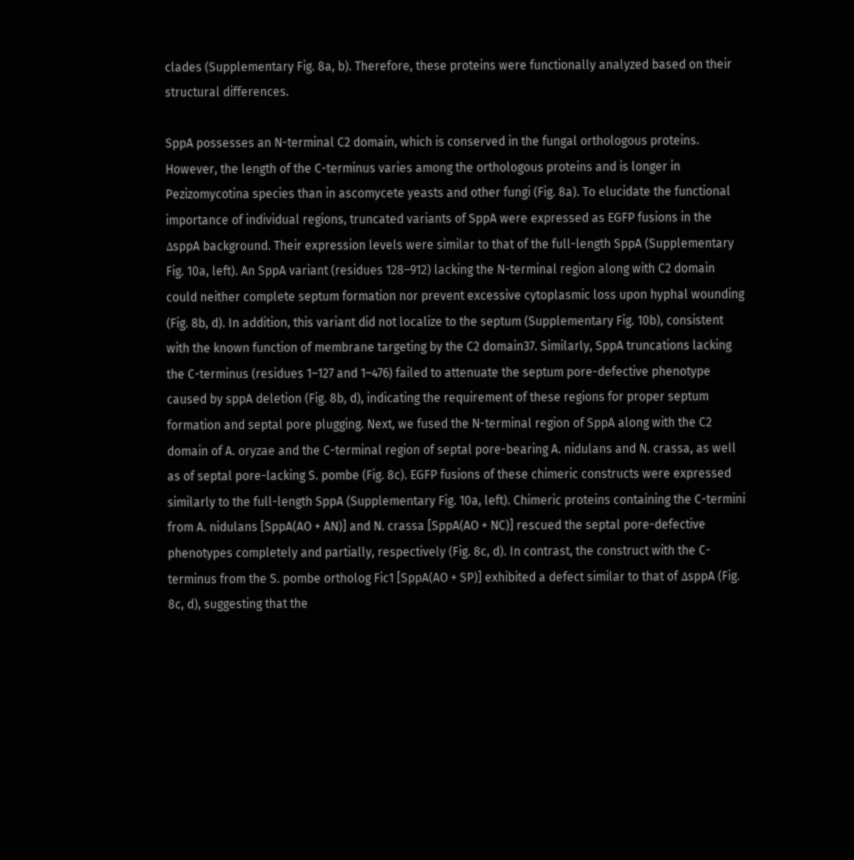clades (Supplementary Fig. 8a, b). Therefore, these proteins were functionally analyzed based on their structural differences.

SppA possesses an N-terminal C2 domain, which is conserved in the fungal orthologous proteins. However, the length of the C-terminus varies among the orthologous proteins and is longer in Pezizomycotina species than in ascomycete yeasts and other fungi (Fig. 8a). To elucidate the functional importance of individual regions, truncated variants of SppA were expressed as EGFP fusions in the ΔsppA background. Their expression levels were similar to that of the full-length SppA (Supplementary Fig. 10a, left). An SppA variant (residues 128–912) lacking the N-terminal region along with C2 domain could neither complete septum formation nor prevent excessive cytoplasmic loss upon hyphal wounding (Fig. 8b, d). In addition, this variant did not localize to the septum (Supplementary Fig. 10b), consistent with the known function of membrane targeting by the C2 domain37. Similarly, SppA truncations lacking the C-terminus (residues 1–127 and 1–476) failed to attenuate the septum pore-defective phenotype caused by sppA deletion (Fig. 8b, d), indicating the requirement of these regions for proper septum formation and septal pore plugging. Next, we fused the N-terminal region of SppA along with the C2 domain of A. oryzae and the C-terminal region of septal pore-bearing A. nidulans and N. crassa, as well as of septal pore-lacking S. pombe (Fig. 8c). EGFP fusions of these chimeric constructs were expressed similarly to the full-length SppA (Supplementary Fig. 10a, left). Chimeric proteins containing the C-termini from A. nidulans [SppA(AO + AN)] and N. crassa [SppA(AO + NC)] rescued the septal pore-defective phenotypes completely and partially, respectively (Fig. 8c, d). In contrast, the construct with the C-terminus from the S. pombe ortholog Fic1 [SppA(AO + SP)] exhibited a defect similar to that of ΔsppA (Fig. 8c, d), suggesting that the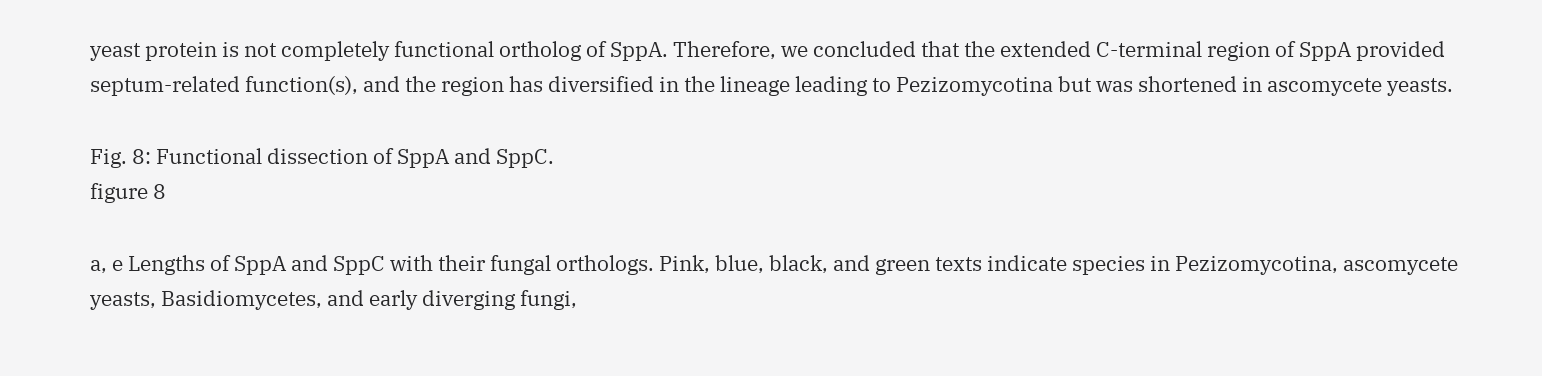yeast protein is not completely functional ortholog of SppA. Therefore, we concluded that the extended C-terminal region of SppA provided septum-related function(s), and the region has diversified in the lineage leading to Pezizomycotina but was shortened in ascomycete yeasts.

Fig. 8: Functional dissection of SppA and SppC.
figure 8

a, e Lengths of SppA and SppC with their fungal orthologs. Pink, blue, black, and green texts indicate species in Pezizomycotina, ascomycete yeasts, Basidiomycetes, and early diverging fungi,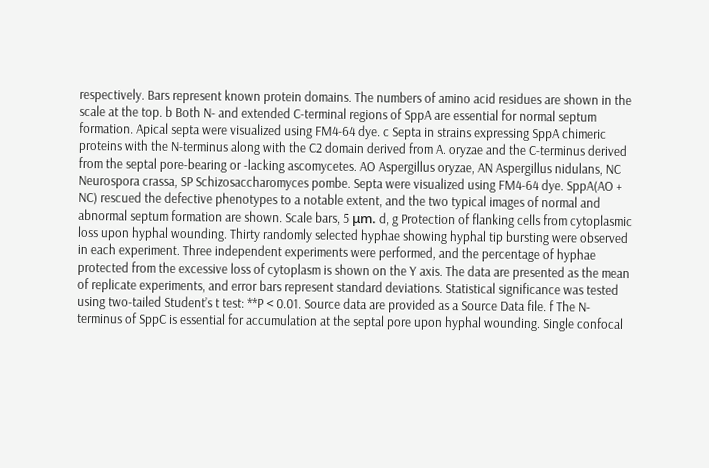respectively. Bars represent known protein domains. The numbers of amino acid residues are shown in the scale at the top. b Both N- and extended C-terminal regions of SppA are essential for normal septum formation. Apical septa were visualized using FM4-64 dye. c Septa in strains expressing SppA chimeric proteins with the N-terminus along with the C2 domain derived from A. oryzae and the C-terminus derived from the septal pore-bearing or -lacking ascomycetes. AO Aspergillus oryzae, AN Aspergillus nidulans, NC Neurospora crassa, SP Schizosaccharomyces pombe. Septa were visualized using FM4-64 dye. SppA(AO + NC) rescued the defective phenotypes to a notable extent, and the two typical images of normal and abnormal septum formation are shown. Scale bars, 5 μm. d, g Protection of flanking cells from cytoplasmic loss upon hyphal wounding. Thirty randomly selected hyphae showing hyphal tip bursting were observed in each experiment. Three independent experiments were performed, and the percentage of hyphae protected from the excessive loss of cytoplasm is shown on the Y axis. The data are presented as the mean of replicate experiments, and error bars represent standard deviations. Statistical significance was tested using two-tailed Student’s t test: **P < 0.01. Source data are provided as a Source Data file. f The N-terminus of SppC is essential for accumulation at the septal pore upon hyphal wounding. Single confocal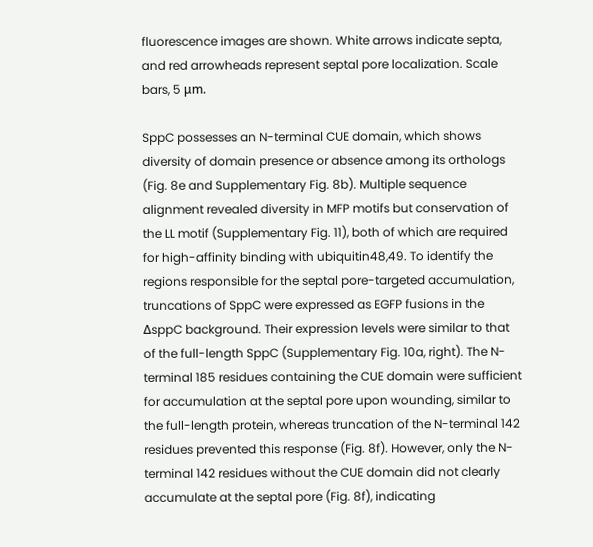fluorescence images are shown. White arrows indicate septa, and red arrowheads represent septal pore localization. Scale bars, 5 μm.

SppC possesses an N-terminal CUE domain, which shows diversity of domain presence or absence among its orthologs (Fig. 8e and Supplementary Fig. 8b). Multiple sequence alignment revealed diversity in MFP motifs but conservation of the LL motif (Supplementary Fig. 11), both of which are required for high-affinity binding with ubiquitin48,49. To identify the regions responsible for the septal pore-targeted accumulation, truncations of SppC were expressed as EGFP fusions in the ΔsppC background. Their expression levels were similar to that of the full-length SppC (Supplementary Fig. 10a, right). The N-terminal 185 residues containing the CUE domain were sufficient for accumulation at the septal pore upon wounding, similar to the full-length protein, whereas truncation of the N-terminal 142 residues prevented this response (Fig. 8f). However, only the N-terminal 142 residues without the CUE domain did not clearly accumulate at the septal pore (Fig. 8f), indicating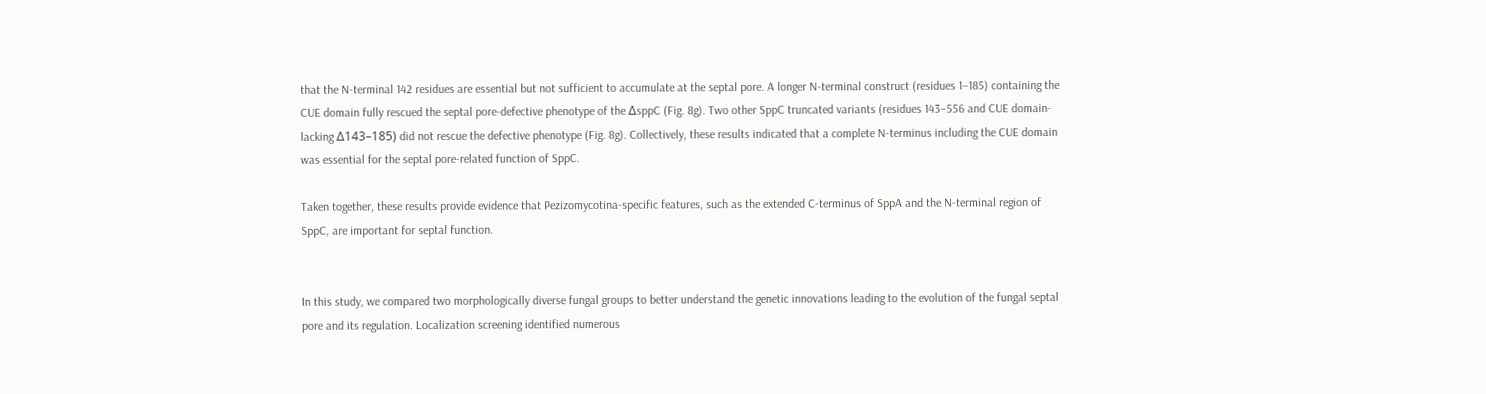that the N-terminal 142 residues are essential but not sufficient to accumulate at the septal pore. A longer N-terminal construct (residues 1–185) containing the CUE domain fully rescued the septal pore-defective phenotype of the ΔsppC (Fig. 8g). Two other SppC truncated variants (residues 143–556 and CUE domain-lacking Δ143–185) did not rescue the defective phenotype (Fig. 8g). Collectively, these results indicated that a complete N-terminus including the CUE domain was essential for the septal pore-related function of SppC.

Taken together, these results provide evidence that Pezizomycotina-specific features, such as the extended C-terminus of SppA and the N-terminal region of SppC, are important for septal function.


In this study, we compared two morphologically diverse fungal groups to better understand the genetic innovations leading to the evolution of the fungal septal pore and its regulation. Localization screening identified numerous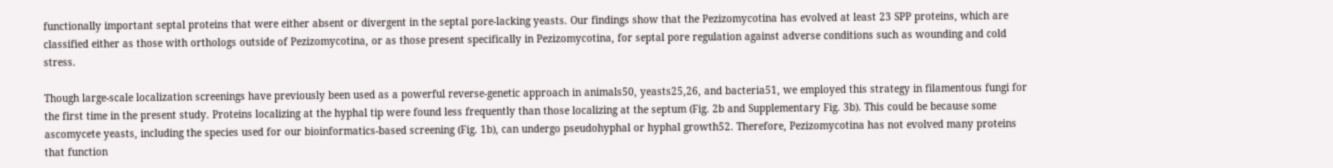functionally important septal proteins that were either absent or divergent in the septal pore-lacking yeasts. Our findings show that the Pezizomycotina has evolved at least 23 SPP proteins, which are classified either as those with orthologs outside of Pezizomycotina, or as those present specifically in Pezizomycotina, for septal pore regulation against adverse conditions such as wounding and cold stress.

Though large-scale localization screenings have previously been used as a powerful reverse-genetic approach in animals50, yeasts25,26, and bacteria51, we employed this strategy in filamentous fungi for the first time in the present study. Proteins localizing at the hyphal tip were found less frequently than those localizing at the septum (Fig. 2b and Supplementary Fig. 3b). This could be because some ascomycete yeasts, including the species used for our bioinformatics-based screening (Fig. 1b), can undergo pseudohyphal or hyphal growth52. Therefore, Pezizomycotina has not evolved many proteins that function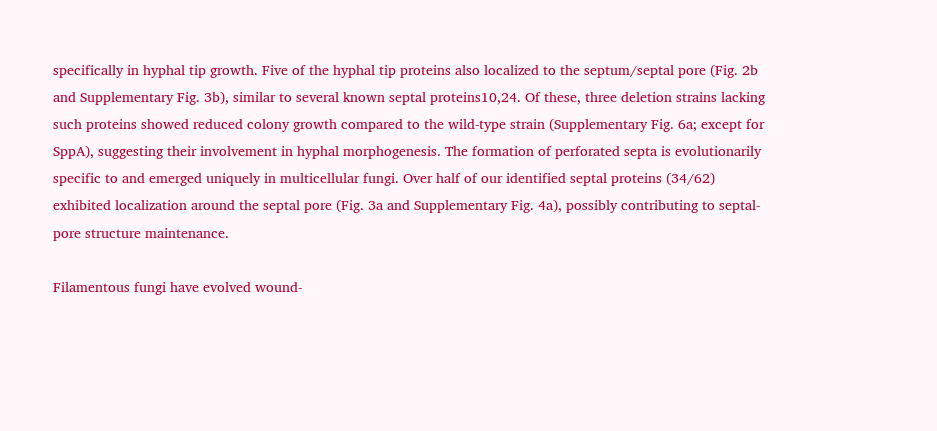specifically in hyphal tip growth. Five of the hyphal tip proteins also localized to the septum/septal pore (Fig. 2b and Supplementary Fig. 3b), similar to several known septal proteins10,24. Of these, three deletion strains lacking such proteins showed reduced colony growth compared to the wild-type strain (Supplementary Fig. 6a; except for SppA), suggesting their involvement in hyphal morphogenesis. The formation of perforated septa is evolutionarily specific to and emerged uniquely in multicellular fungi. Over half of our identified septal proteins (34/62) exhibited localization around the septal pore (Fig. 3a and Supplementary Fig. 4a), possibly contributing to septal-pore structure maintenance.

Filamentous fungi have evolved wound-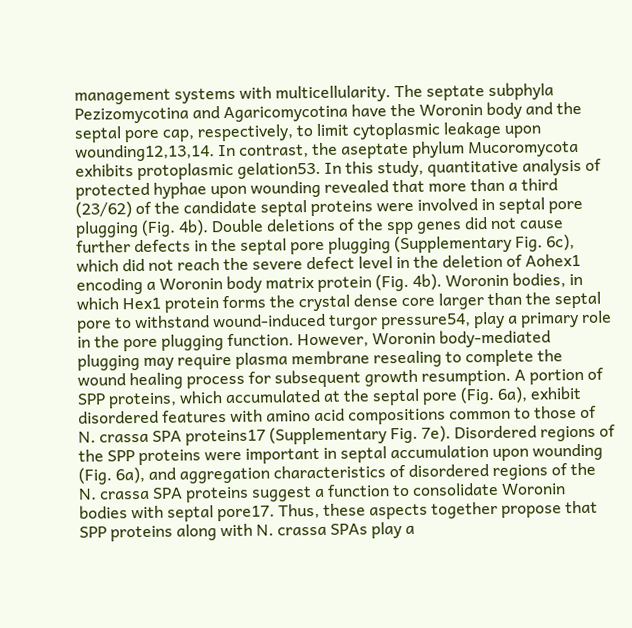management systems with multicellularity. The septate subphyla Pezizomycotina and Agaricomycotina have the Woronin body and the septal pore cap, respectively, to limit cytoplasmic leakage upon wounding12,13,14. In contrast, the aseptate phylum Mucoromycota exhibits protoplasmic gelation53. In this study, quantitative analysis of protected hyphae upon wounding revealed that more than a third (23/62) of the candidate septal proteins were involved in septal pore plugging (Fig. 4b). Double deletions of the spp genes did not cause further defects in the septal pore plugging (Supplementary Fig. 6c), which did not reach the severe defect level in the deletion of Aohex1 encoding a Woronin body matrix protein (Fig. 4b). Woronin bodies, in which Hex1 protein forms the crystal dense core larger than the septal pore to withstand wound-induced turgor pressure54, play a primary role in the pore plugging function. However, Woronin body-mediated plugging may require plasma membrane resealing to complete the wound healing process for subsequent growth resumption. A portion of SPP proteins, which accumulated at the septal pore (Fig. 6a), exhibit disordered features with amino acid compositions common to those of N. crassa SPA proteins17 (Supplementary Fig. 7e). Disordered regions of the SPP proteins were important in septal accumulation upon wounding (Fig. 6a), and aggregation characteristics of disordered regions of the N. crassa SPA proteins suggest a function to consolidate Woronin bodies with septal pore17. Thus, these aspects together propose that SPP proteins along with N. crassa SPAs play a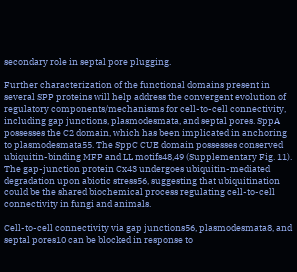secondary role in septal pore plugging.

Further characterization of the functional domains present in several SPP proteins will help address the convergent evolution of regulatory components/mechanisms for cell-to-cell connectivity, including gap junctions, plasmodesmata, and septal pores. SppA possesses the C2 domain, which has been implicated in anchoring to plasmodesmata55. The SppC CUE domain possesses conserved ubiquitin-binding MFP and LL motifs48,49 (Supplementary Fig. 11). The gap-junction protein Cx43 undergoes ubiquitin-mediated degradation upon abiotic stress56, suggesting that ubiquitination could be the shared biochemical process regulating cell-to-cell connectivity in fungi and animals.

Cell-to-cell connectivity via gap junctions56, plasmodesmata8, and septal pores10 can be blocked in response to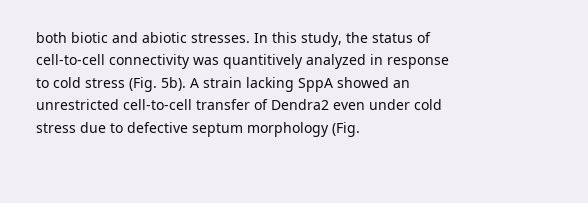both biotic and abiotic stresses. In this study, the status of cell-to-cell connectivity was quantitively analyzed in response to cold stress (Fig. 5b). A strain lacking SppA showed an unrestricted cell-to-cell transfer of Dendra2 even under cold stress due to defective septum morphology (Fig.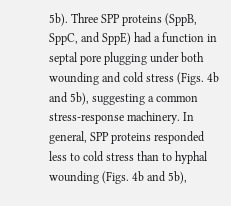5b). Three SPP proteins (SppB, SppC, and SppE) had a function in septal pore plugging under both wounding and cold stress (Figs. 4b and 5b), suggesting a common stress-response machinery. In general, SPP proteins responded less to cold stress than to hyphal wounding (Figs. 4b and 5b),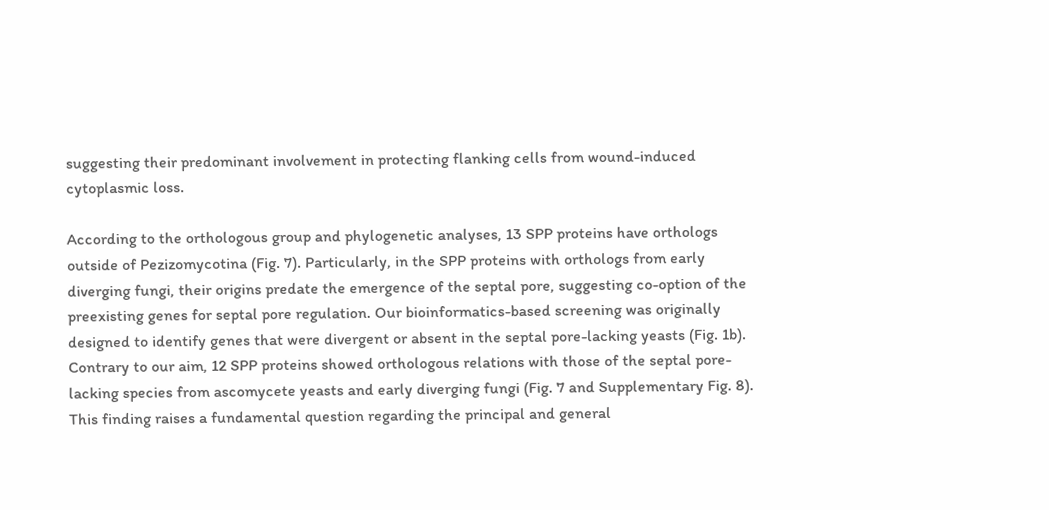suggesting their predominant involvement in protecting flanking cells from wound-induced cytoplasmic loss.

According to the orthologous group and phylogenetic analyses, 13 SPP proteins have orthologs outside of Pezizomycotina (Fig. 7). Particularly, in the SPP proteins with orthologs from early diverging fungi, their origins predate the emergence of the septal pore, suggesting co-option of the preexisting genes for septal pore regulation. Our bioinformatics-based screening was originally designed to identify genes that were divergent or absent in the septal pore-lacking yeasts (Fig. 1b). Contrary to our aim, 12 SPP proteins showed orthologous relations with those of the septal pore-lacking species from ascomycete yeasts and early diverging fungi (Fig. 7 and Supplementary Fig. 8). This finding raises a fundamental question regarding the principal and general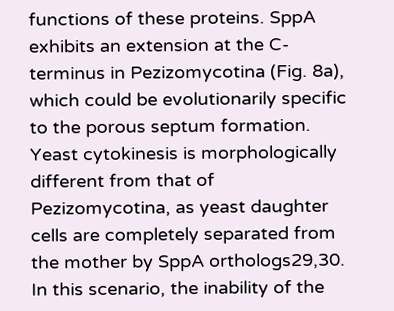functions of these proteins. SppA exhibits an extension at the C-terminus in Pezizomycotina (Fig. 8a), which could be evolutionarily specific to the porous septum formation. Yeast cytokinesis is morphologically different from that of Pezizomycotina, as yeast daughter cells are completely separated from the mother by SppA orthologs29,30. In this scenario, the inability of the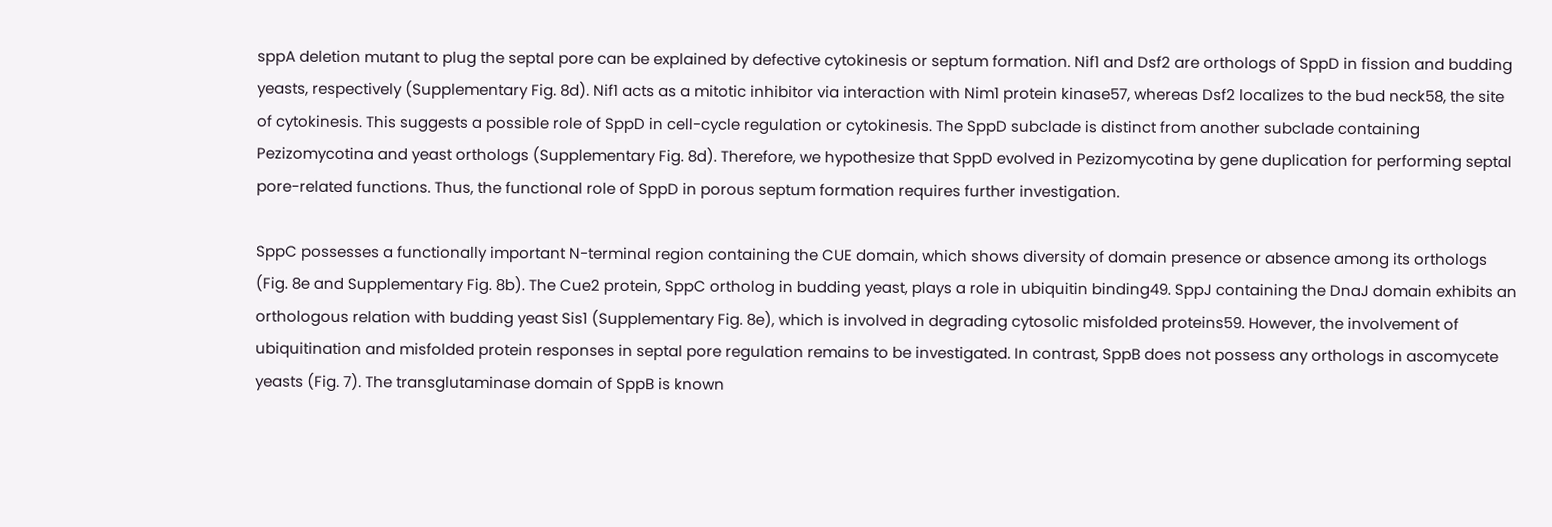sppA deletion mutant to plug the septal pore can be explained by defective cytokinesis or septum formation. Nif1 and Dsf2 are orthologs of SppD in fission and budding yeasts, respectively (Supplementary Fig. 8d). Nif1 acts as a mitotic inhibitor via interaction with Nim1 protein kinase57, whereas Dsf2 localizes to the bud neck58, the site of cytokinesis. This suggests a possible role of SppD in cell-cycle regulation or cytokinesis. The SppD subclade is distinct from another subclade containing Pezizomycotina and yeast orthologs (Supplementary Fig. 8d). Therefore, we hypothesize that SppD evolved in Pezizomycotina by gene duplication for performing septal pore-related functions. Thus, the functional role of SppD in porous septum formation requires further investigation.

SppC possesses a functionally important N-terminal region containing the CUE domain, which shows diversity of domain presence or absence among its orthologs (Fig. 8e and Supplementary Fig. 8b). The Cue2 protein, SppC ortholog in budding yeast, plays a role in ubiquitin binding49. SppJ containing the DnaJ domain exhibits an orthologous relation with budding yeast Sis1 (Supplementary Fig. 8e), which is involved in degrading cytosolic misfolded proteins59. However, the involvement of ubiquitination and misfolded protein responses in septal pore regulation remains to be investigated. In contrast, SppB does not possess any orthologs in ascomycete yeasts (Fig. 7). The transglutaminase domain of SppB is known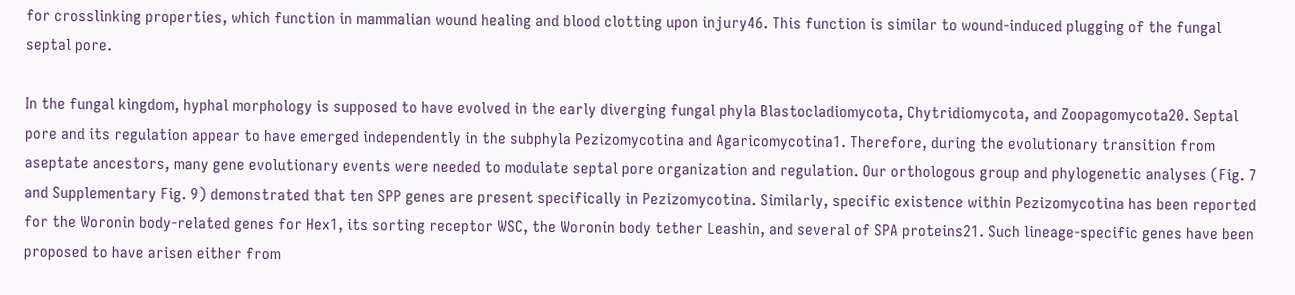for crosslinking properties, which function in mammalian wound healing and blood clotting upon injury46. This function is similar to wound-induced plugging of the fungal septal pore.

In the fungal kingdom, hyphal morphology is supposed to have evolved in the early diverging fungal phyla Blastocladiomycota, Chytridiomycota, and Zoopagomycota20. Septal pore and its regulation appear to have emerged independently in the subphyla Pezizomycotina and Agaricomycotina1. Therefore, during the evolutionary transition from aseptate ancestors, many gene evolutionary events were needed to modulate septal pore organization and regulation. Our orthologous group and phylogenetic analyses (Fig. 7 and Supplementary Fig. 9) demonstrated that ten SPP genes are present specifically in Pezizomycotina. Similarly, specific existence within Pezizomycotina has been reported for the Woronin body-related genes for Hex1, its sorting receptor WSC, the Woronin body tether Leashin, and several of SPA proteins21. Such lineage-specific genes have been proposed to have arisen either from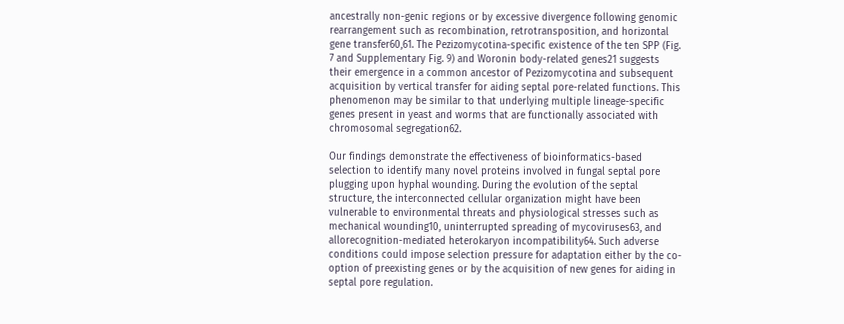ancestrally non-genic regions or by excessive divergence following genomic rearrangement such as recombination, retrotransposition, and horizontal gene transfer60,61. The Pezizomycotina-specific existence of the ten SPP (Fig. 7 and Supplementary Fig. 9) and Woronin body-related genes21 suggests their emergence in a common ancestor of Pezizomycotina and subsequent acquisition by vertical transfer for aiding septal pore-related functions. This phenomenon may be similar to that underlying multiple lineage-specific genes present in yeast and worms that are functionally associated with chromosomal segregation62.

Our findings demonstrate the effectiveness of bioinformatics-based selection to identify many novel proteins involved in fungal septal pore plugging upon hyphal wounding. During the evolution of the septal structure, the interconnected cellular organization might have been vulnerable to environmental threats and physiological stresses such as mechanical wounding10, uninterrupted spreading of mycoviruses63, and allorecognition-mediated heterokaryon incompatibility64. Such adverse conditions could impose selection pressure for adaptation either by the co-option of preexisting genes or by the acquisition of new genes for aiding in septal pore regulation.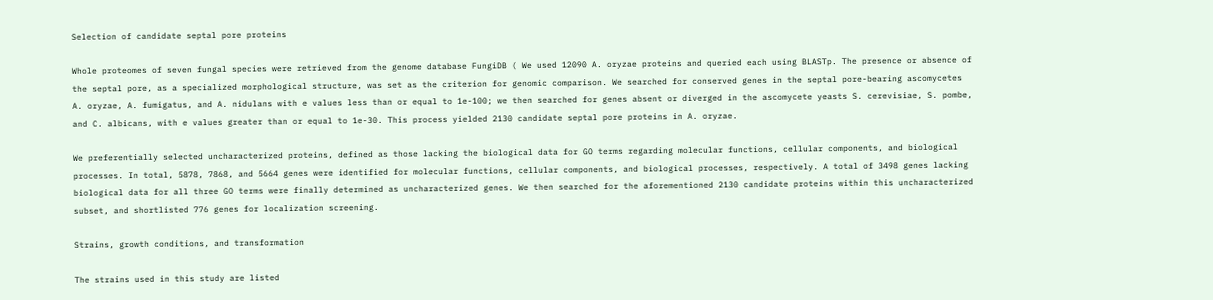Selection of candidate septal pore proteins

Whole proteomes of seven fungal species were retrieved from the genome database FungiDB ( We used 12090 A. oryzae proteins and queried each using BLASTp. The presence or absence of the septal pore, as a specialized morphological structure, was set as the criterion for genomic comparison. We searched for conserved genes in the septal pore-bearing ascomycetes A. oryzae, A. fumigatus, and A. nidulans with e values less than or equal to 1e-100; we then searched for genes absent or diverged in the ascomycete yeasts S. cerevisiae, S. pombe, and C. albicans, with e values greater than or equal to 1e-30. This process yielded 2130 candidate septal pore proteins in A. oryzae.

We preferentially selected uncharacterized proteins, defined as those lacking the biological data for GO terms regarding molecular functions, cellular components, and biological processes. In total, 5878, 7868, and 5664 genes were identified for molecular functions, cellular components, and biological processes, respectively. A total of 3498 genes lacking biological data for all three GO terms were finally determined as uncharacterized genes. We then searched for the aforementioned 2130 candidate proteins within this uncharacterized subset, and shortlisted 776 genes for localization screening.

Strains, growth conditions, and transformation

The strains used in this study are listed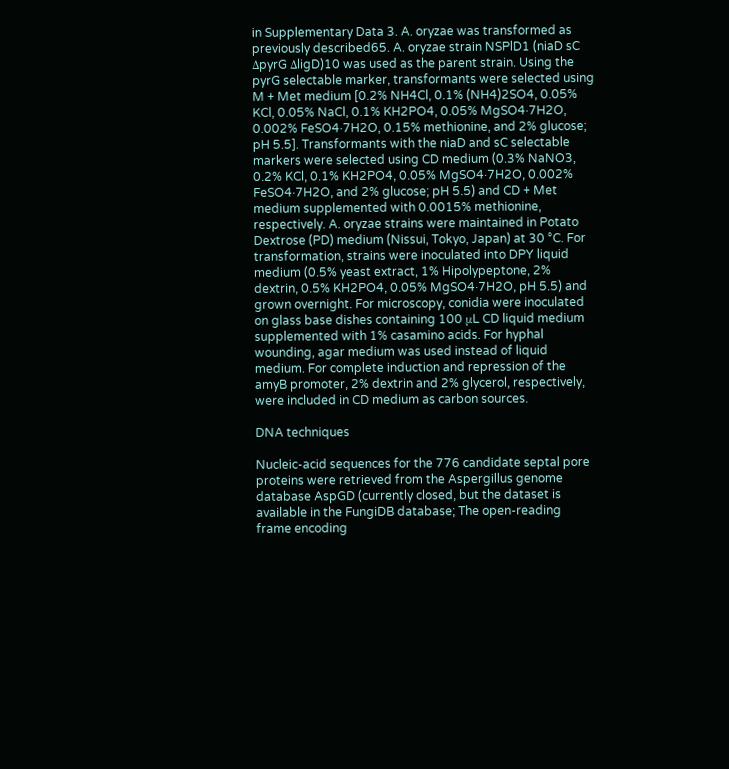in Supplementary Data 3. A. oryzae was transformed as previously described65. A. oryzae strain NSPlD1 (niaD sC ΔpyrG ΔligD)10 was used as the parent strain. Using the pyrG selectable marker, transformants were selected using M + Met medium [0.2% NH4Cl, 0.1% (NH4)2SO4, 0.05% KCl, 0.05% NaCl, 0.1% KH2PO4, 0.05% MgSO4·7H2O, 0.002% FeSO4·7H2O, 0.15% methionine, and 2% glucose; pH 5.5]. Transformants with the niaD and sC selectable markers were selected using CD medium (0.3% NaNO3, 0.2% KCl, 0.1% KH2PO4, 0.05% MgSO4·7H2O, 0.002% FeSO4·7H2O, and 2% glucose; pH 5.5) and CD + Met medium supplemented with 0.0015% methionine, respectively. A. oryzae strains were maintained in Potato Dextrose (PD) medium (Nissui, Tokyo, Japan) at 30 °C. For transformation, strains were inoculated into DPY liquid medium (0.5% yeast extract, 1% Hipolypeptone, 2% dextrin, 0.5% KH2PO4, 0.05% MgSO4·7H2O, pH 5.5) and grown overnight. For microscopy, conidia were inoculated on glass base dishes containing 100 μL CD liquid medium supplemented with 1% casamino acids. For hyphal wounding, agar medium was used instead of liquid medium. For complete induction and repression of the amyB promoter, 2% dextrin and 2% glycerol, respectively, were included in CD medium as carbon sources.

DNA techniques

Nucleic-acid sequences for the 776 candidate septal pore proteins were retrieved from the Aspergillus genome database AspGD (currently closed, but the dataset is available in the FungiDB database; The open-reading frame encoding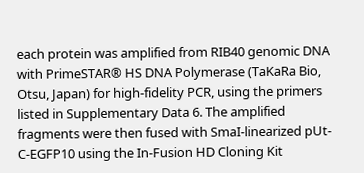each protein was amplified from RIB40 genomic DNA with PrimeSTAR® HS DNA Polymerase (TaKaRa Bio, Otsu, Japan) for high-fidelity PCR, using the primers listed in Supplementary Data 6. The amplified fragments were then fused with SmaI-linearized pUt-C-EGFP10 using the In-Fusion HD Cloning Kit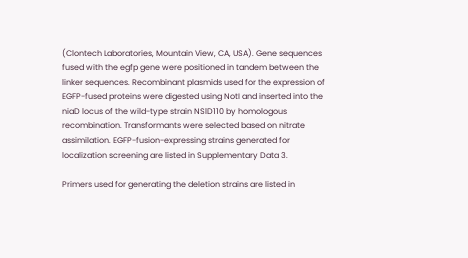(Clontech Laboratories, Mountain View, CA, USA). Gene sequences fused with the egfp gene were positioned in tandem between the linker sequences. Recombinant plasmids used for the expression of EGFP-fused proteins were digested using NotI and inserted into the niaD locus of the wild-type strain NSlD110 by homologous recombination. Transformants were selected based on nitrate assimilation. EGFP-fusion-expressing strains generated for localization screening are listed in Supplementary Data 3.

Primers used for generating the deletion strains are listed in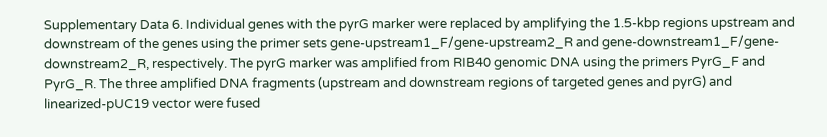Supplementary Data 6. Individual genes with the pyrG marker were replaced by amplifying the 1.5-kbp regions upstream and downstream of the genes using the primer sets gene-upstream1_F/gene-upstream2_R and gene-downstream1_F/gene-downstream2_R, respectively. The pyrG marker was amplified from RIB40 genomic DNA using the primers PyrG_F and PyrG_R. The three amplified DNA fragments (upstream and downstream regions of targeted genes and pyrG) and linearized-pUC19 vector were fused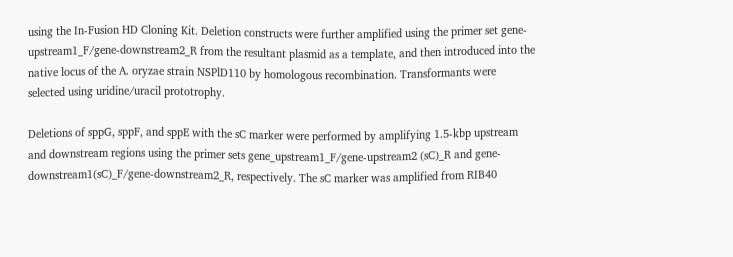using the In-Fusion HD Cloning Kit. Deletion constructs were further amplified using the primer set gene-upstream1_F/gene-downstream2_R from the resultant plasmid as a template, and then introduced into the native locus of the A. oryzae strain NSPlD110 by homologous recombination. Transformants were selected using uridine/uracil prototrophy.

Deletions of sppG, sppF, and sppE with the sC marker were performed by amplifying 1.5-kbp upstream and downstream regions using the primer sets gene_upstream1_F/gene-upstream2 (sC)_R and gene-downstream1(sC)_F/gene-downstream2_R, respectively. The sC marker was amplified from RIB40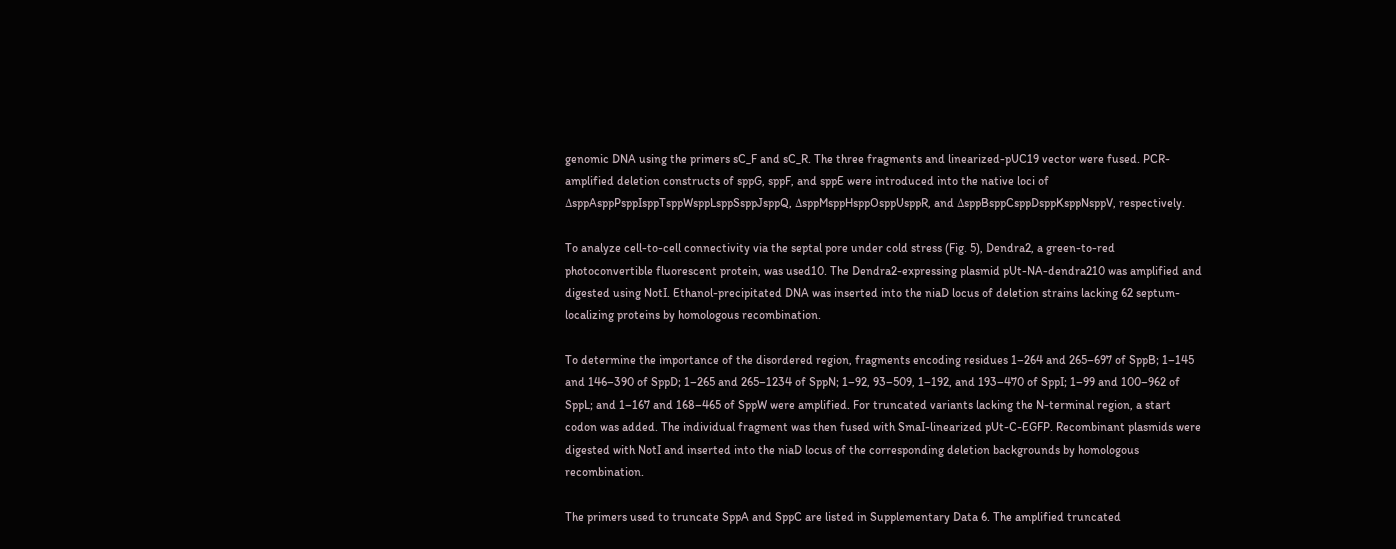genomic DNA using the primers sC_F and sC_R. The three fragments and linearized-pUC19 vector were fused. PCR-amplified deletion constructs of sppG, sppF, and sppE were introduced into the native loci of ΔsppAsppPsppIsppTsppWsppLsppSsppJsppQ, ΔsppMsppHsppOsppUsppR, and ΔsppBsppCsppDsppKsppNsppV, respectively.

To analyze cell-to-cell connectivity via the septal pore under cold stress (Fig. 5), Dendra2, a green-to-red photoconvertible fluorescent protein, was used10. The Dendra2-expressing plasmid pUt-NA-dendra210 was amplified and digested using NotI. Ethanol-precipitated DNA was inserted into the niaD locus of deletion strains lacking 62 septum-localizing proteins by homologous recombination.

To determine the importance of the disordered region, fragments encoding residues 1–264 and 265–697 of SppB; 1–145 and 146–390 of SppD; 1–265 and 265–1234 of SppN; 1–92, 93–509, 1–192, and 193–470 of SppI; 1–99 and 100–962 of SppL; and 1–167 and 168–465 of SppW were amplified. For truncated variants lacking the N-terminal region, a start codon was added. The individual fragment was then fused with SmaI-linearized pUt-C-EGFP. Recombinant plasmids were digested with NotI and inserted into the niaD locus of the corresponding deletion backgrounds by homologous recombination.

The primers used to truncate SppA and SppC are listed in Supplementary Data 6. The amplified truncated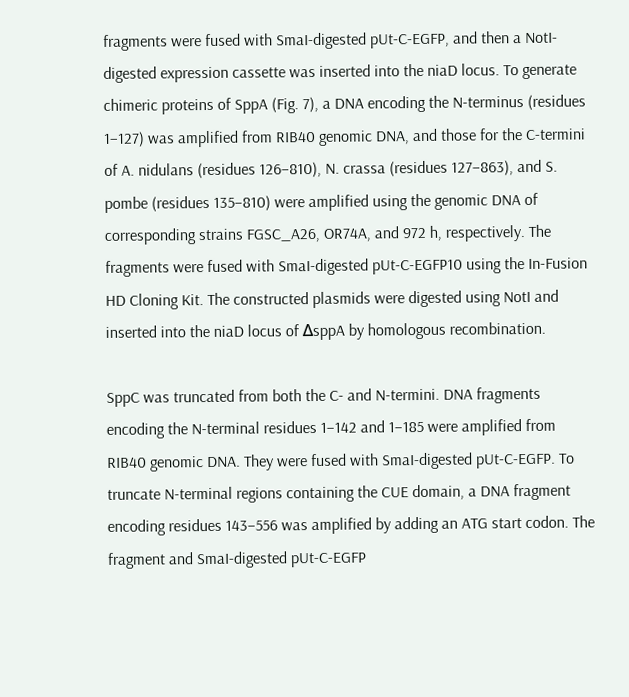fragments were fused with SmaI-digested pUt-C-EGFP, and then a NotI-digested expression cassette was inserted into the niaD locus. To generate chimeric proteins of SppA (Fig. 7), a DNA encoding the N-terminus (residues 1–127) was amplified from RIB40 genomic DNA, and those for the C-termini of A. nidulans (residues 126–810), N. crassa (residues 127–863), and S. pombe (residues 135–810) were amplified using the genomic DNA of corresponding strains FGSC_A26, OR74A, and 972 h, respectively. The fragments were fused with SmaI-digested pUt-C-EGFP10 using the In-Fusion HD Cloning Kit. The constructed plasmids were digested using NotI and inserted into the niaD locus of ΔsppA by homologous recombination.

SppC was truncated from both the C- and N-termini. DNA fragments encoding the N-terminal residues 1–142 and 1–185 were amplified from RIB40 genomic DNA. They were fused with SmaI-digested pUt-C-EGFP. To truncate N-terminal regions containing the CUE domain, a DNA fragment encoding residues 143–556 was amplified by adding an ATG start codon. The fragment and SmaI-digested pUt-C-EGFP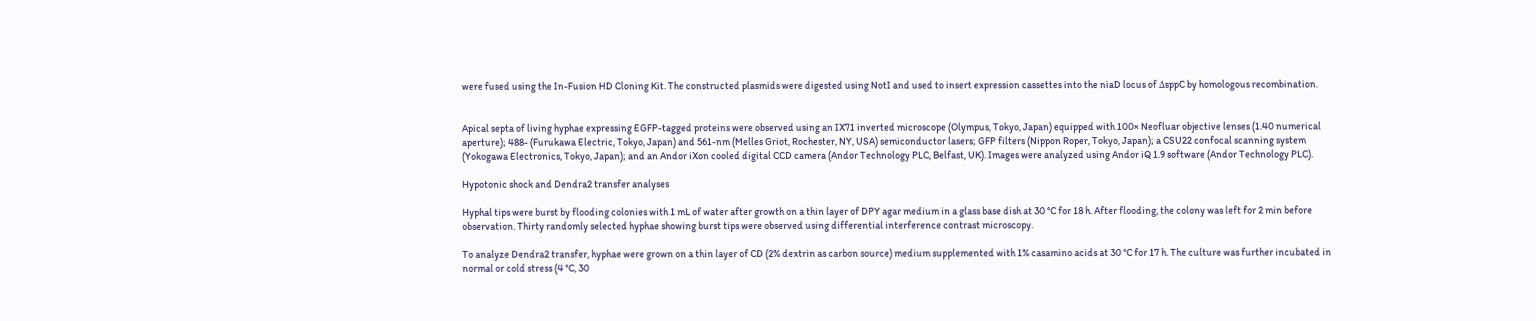were fused using the In-Fusion HD Cloning Kit. The constructed plasmids were digested using NotI and used to insert expression cassettes into the niaD locus of ΔsppC by homologous recombination.


Apical septa of living hyphae expressing EGFP-tagged proteins were observed using an IX71 inverted microscope (Olympus, Tokyo, Japan) equipped with 100× Neofluar objective lenses (1.40 numerical aperture); 488- (Furukawa Electric, Tokyo, Japan) and 561-nm (Melles Griot, Rochester, NY, USA) semiconductor lasers; GFP filters (Nippon Roper, Tokyo, Japan); a CSU22 confocal scanning system (Yokogawa Electronics, Tokyo, Japan); and an Andor iXon cooled digital CCD camera (Andor Technology PLC, Belfast, UK). Images were analyzed using Andor iQ 1.9 software (Andor Technology PLC).

Hypotonic shock and Dendra2 transfer analyses

Hyphal tips were burst by flooding colonies with 1 mL of water after growth on a thin layer of DPY agar medium in a glass base dish at 30 °C for 18 h. After flooding, the colony was left for 2 min before observation. Thirty randomly selected hyphae showing burst tips were observed using differential interference contrast microscopy.

To analyze Dendra2 transfer, hyphae were grown on a thin layer of CD (2% dextrin as carbon source) medium supplemented with 1% casamino acids at 30 °C for 17 h. The culture was further incubated in normal or cold stress (4 °C, 30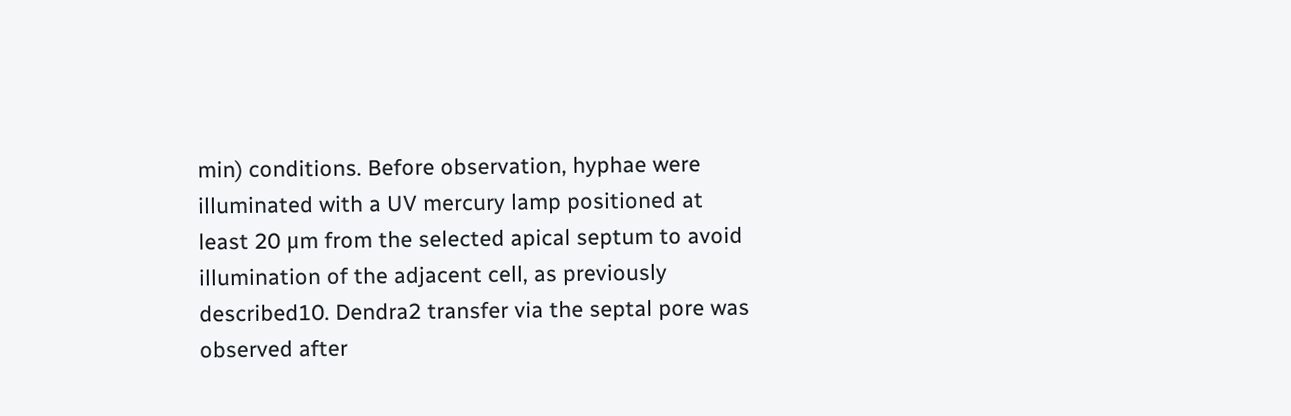min) conditions. Before observation, hyphae were illuminated with a UV mercury lamp positioned at least 20 μm from the selected apical septum to avoid illumination of the adjacent cell, as previously described10. Dendra2 transfer via the septal pore was observed after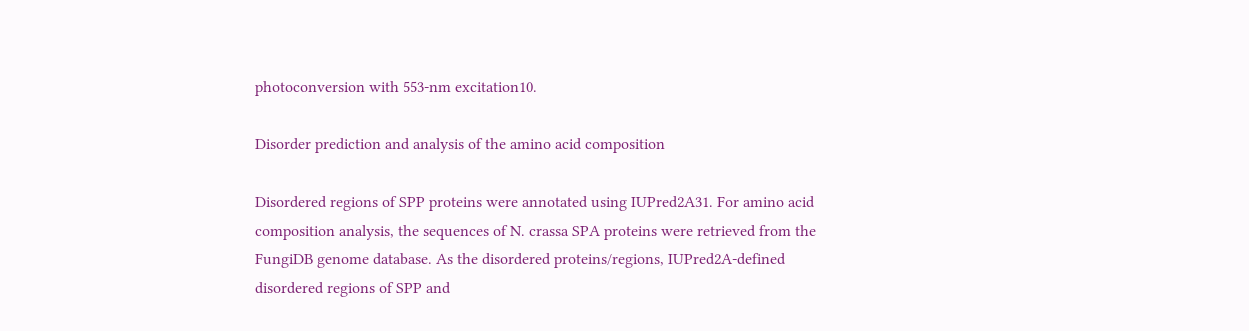photoconversion with 553-nm excitation10.

Disorder prediction and analysis of the amino acid composition

Disordered regions of SPP proteins were annotated using IUPred2A31. For amino acid composition analysis, the sequences of N. crassa SPA proteins were retrieved from the FungiDB genome database. As the disordered proteins/regions, IUPred2A-defined disordered regions of SPP and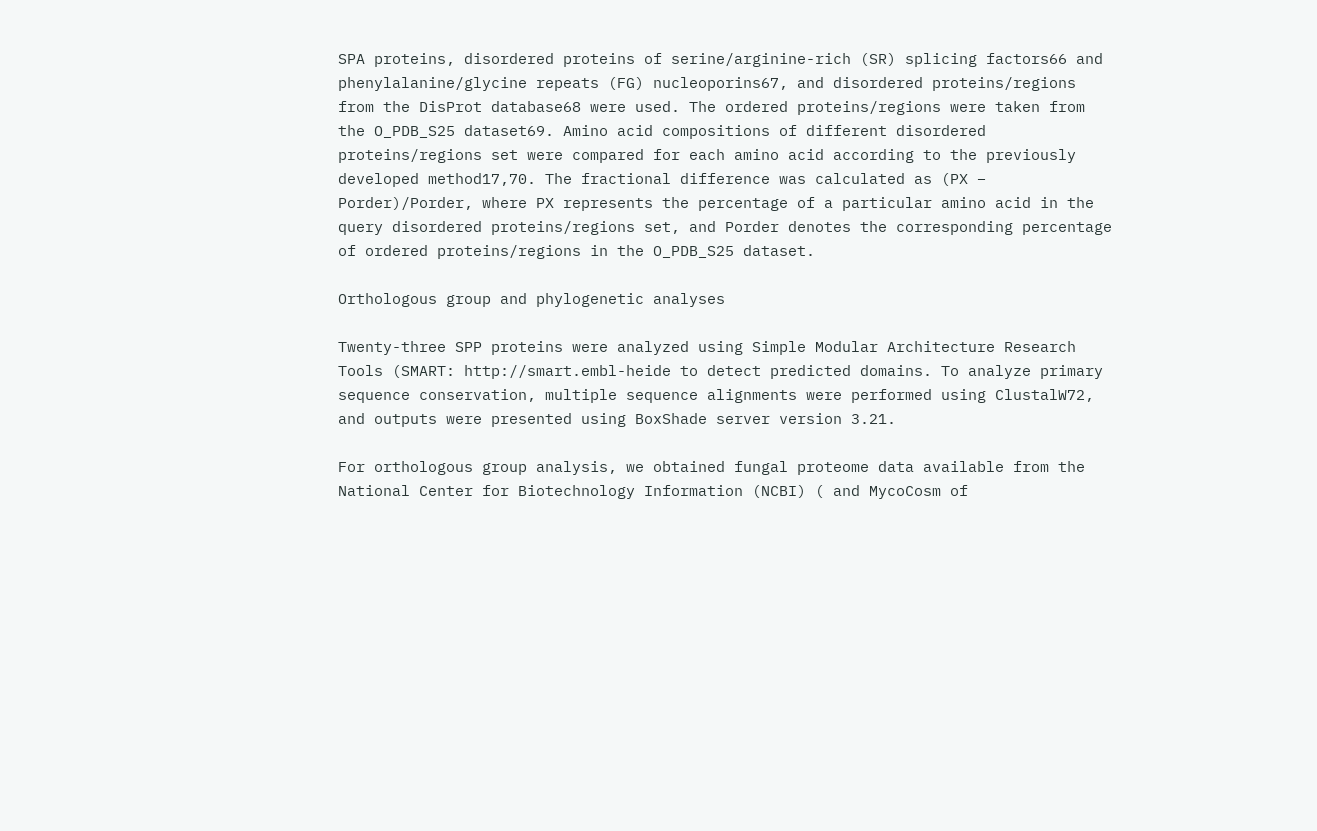SPA proteins, disordered proteins of serine/arginine-rich (SR) splicing factors66 and phenylalanine/glycine repeats (FG) nucleoporins67, and disordered proteins/regions from the DisProt database68 were used. The ordered proteins/regions were taken from the O_PDB_S25 dataset69. Amino acid compositions of different disordered proteins/regions set were compared for each amino acid according to the previously developed method17,70. The fractional difference was calculated as (PX − Porder)/Porder, where PX represents the percentage of a particular amino acid in the query disordered proteins/regions set, and Porder denotes the corresponding percentage of ordered proteins/regions in the O_PDB_S25 dataset.

Orthologous group and phylogenetic analyses

Twenty-three SPP proteins were analyzed using Simple Modular Architecture Research Tools (SMART: http://smart.embl-heide to detect predicted domains. To analyze primary sequence conservation, multiple sequence alignments were performed using ClustalW72, and outputs were presented using BoxShade server version 3.21.

For orthologous group analysis, we obtained fungal proteome data available from the National Center for Biotechnology Information (NCBI) ( and MycoCosm of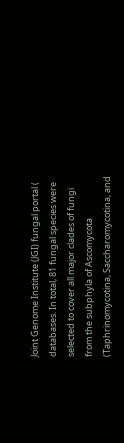Joint Genome Institute (JGI) fungal portal ( databases. In total, 81 fungal species were selected to cover all major clades of fungi from the subphyla of Ascomycota (Taphrinomycotina, Saccharomycotina, and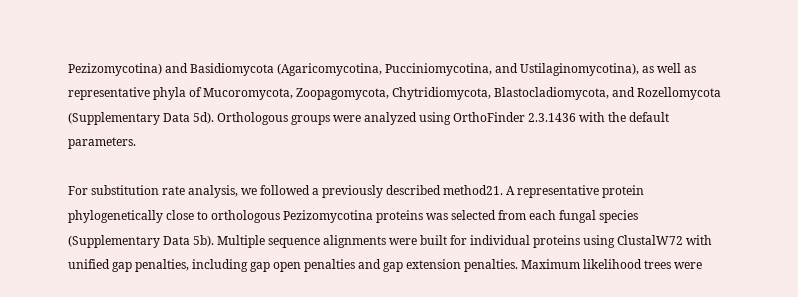Pezizomycotina) and Basidiomycota (Agaricomycotina, Pucciniomycotina, and Ustilaginomycotina), as well as representative phyla of Mucoromycota, Zoopagomycota, Chytridiomycota, Blastocladiomycota, and Rozellomycota (Supplementary Data 5d). Orthologous groups were analyzed using OrthoFinder 2.3.1436 with the default parameters.

For substitution rate analysis, we followed a previously described method21. A representative protein phylogenetically close to orthologous Pezizomycotina proteins was selected from each fungal species (Supplementary Data 5b). Multiple sequence alignments were built for individual proteins using ClustalW72 with unified gap penalties, including gap open penalties and gap extension penalties. Maximum likelihood trees were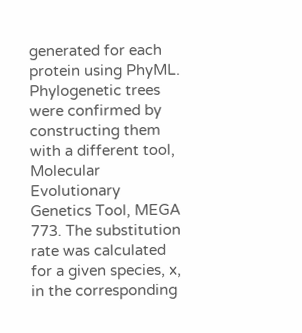generated for each protein using PhyML. Phylogenetic trees were confirmed by constructing them with a different tool, Molecular Evolutionary Genetics Tool, MEGA 773. The substitution rate was calculated for a given species, x, in the corresponding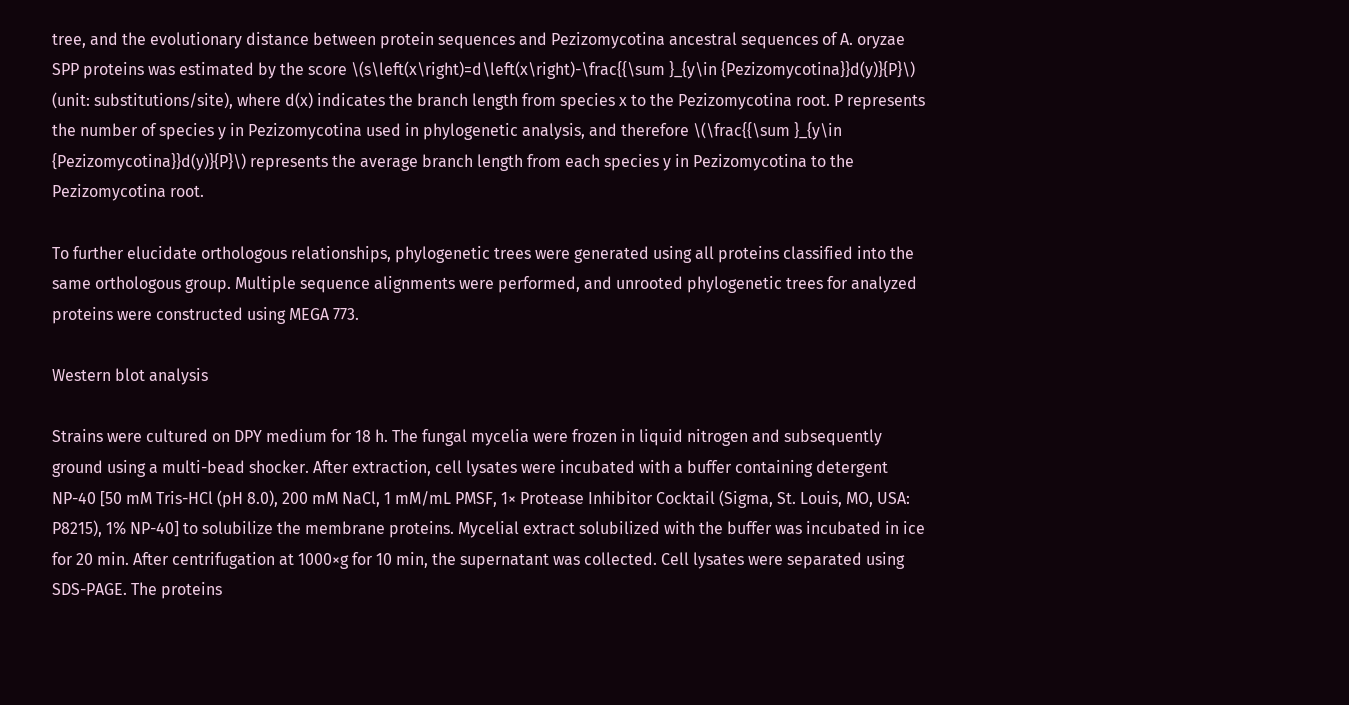tree, and the evolutionary distance between protein sequences and Pezizomycotina ancestral sequences of A. oryzae SPP proteins was estimated by the score \(s\left(x\right)=d\left(x\right)-\frac{{\sum }_{y\in {Pezizomycotina}}d(y)}{P}\) (unit: substitutions/site), where d(x) indicates the branch length from species x to the Pezizomycotina root. P represents the number of species y in Pezizomycotina used in phylogenetic analysis, and therefore \(\frac{{\sum }_{y\in {Pezizomycotina}}d(y)}{P}\) represents the average branch length from each species y in Pezizomycotina to the Pezizomycotina root.

To further elucidate orthologous relationships, phylogenetic trees were generated using all proteins classified into the same orthologous group. Multiple sequence alignments were performed, and unrooted phylogenetic trees for analyzed proteins were constructed using MEGA 773.

Western blot analysis

Strains were cultured on DPY medium for 18 h. The fungal mycelia were frozen in liquid nitrogen and subsequently ground using a multi-bead shocker. After extraction, cell lysates were incubated with a buffer containing detergent NP-40 [50 mM Tris-HCl (pH 8.0), 200 mM NaCl, 1 mM/mL PMSF, 1× Protease Inhibitor Cocktail (Sigma, St. Louis, MO, USA: P8215), 1% NP-40] to solubilize the membrane proteins. Mycelial extract solubilized with the buffer was incubated in ice for 20 min. After centrifugation at 1000×g for 10 min, the supernatant was collected. Cell lysates were separated using SDS-PAGE. The proteins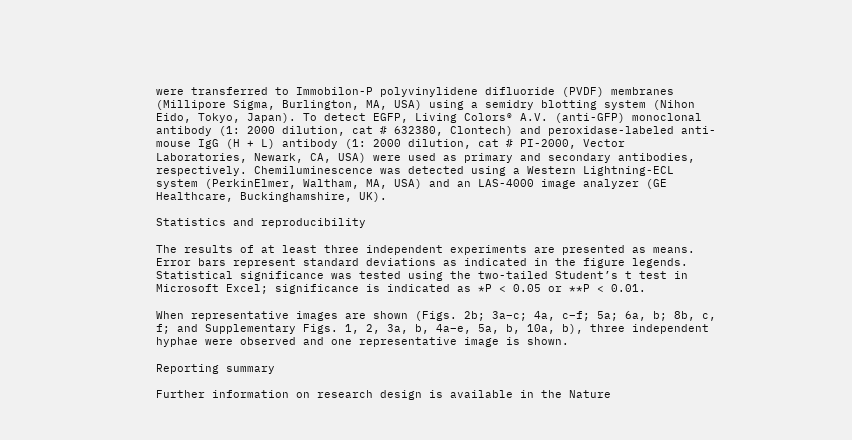were transferred to Immobilon-P polyvinylidene difluoride (PVDF) membranes (Millipore Sigma, Burlington, MA, USA) using a semidry blotting system (Nihon Eido, Tokyo, Japan). To detect EGFP, Living Colors® A.V. (anti-GFP) monoclonal antibody (1: 2000 dilution, cat # 632380, Clontech) and peroxidase-labeled anti-mouse IgG (H + L) antibody (1: 2000 dilution, cat # PI-2000, Vector Laboratories, Newark, CA, USA) were used as primary and secondary antibodies, respectively. Chemiluminescence was detected using a Western Lightning-ECL system (PerkinElmer, Waltham, MA, USA) and an LAS-4000 image analyzer (GE Healthcare, Buckinghamshire, UK).

Statistics and reproducibility

The results of at least three independent experiments are presented as means. Error bars represent standard deviations as indicated in the figure legends. Statistical significance was tested using the two-tailed Student’s t test in Microsoft Excel; significance is indicated as *P < 0.05 or **P < 0.01.

When representative images are shown (Figs. 2b; 3a–c; 4a, c–f; 5a; 6a, b; 8b, c, f; and Supplementary Figs. 1, 2, 3a, b, 4a–e, 5a, b, 10a, b), three independent hyphae were observed and one representative image is shown.

Reporting summary

Further information on research design is available in the Nature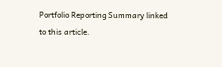Portfolio Reporting Summary linked to this article.